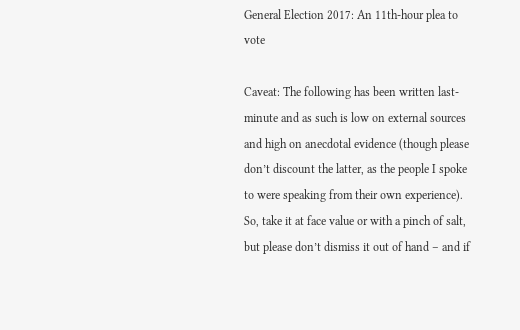General Election 2017: An 11th-hour plea to vote

Caveat: The following has been written last-minute and as such is low on external sources and high on anecdotal evidence (though please don’t discount the latter, as the people I spoke to were speaking from their own experience). So, take it at face value or with a pinch of salt, but please don’t dismiss it out of hand – and if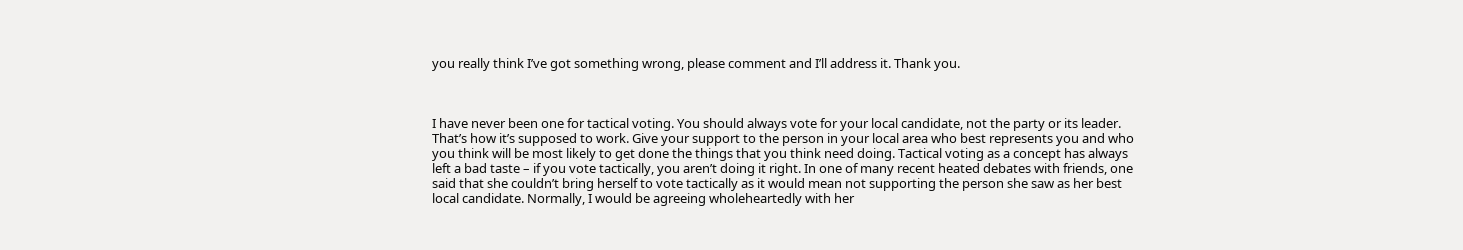you really think I’ve got something wrong, please comment and I’ll address it. Thank you.



I have never been one for tactical voting. You should always vote for your local candidate, not the party or its leader. That’s how it’s supposed to work. Give your support to the person in your local area who best represents you and who you think will be most likely to get done the things that you think need doing. Tactical voting as a concept has always left a bad taste – if you vote tactically, you aren’t doing it right. In one of many recent heated debates with friends, one said that she couldn’t bring herself to vote tactically as it would mean not supporting the person she saw as her best local candidate. Normally, I would be agreeing wholeheartedly with her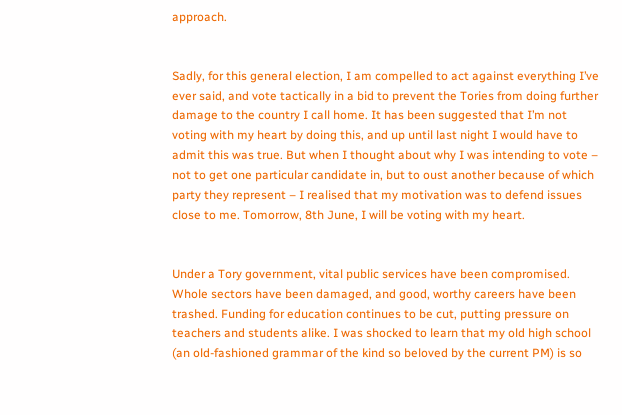approach.


Sadly, for this general election, I am compelled to act against everything I’ve ever said, and vote tactically in a bid to prevent the Tories from doing further damage to the country I call home. It has been suggested that I’m not voting with my heart by doing this, and up until last night I would have to admit this was true. But when I thought about why I was intending to vote – not to get one particular candidate in, but to oust another because of which party they represent – I realised that my motivation was to defend issues close to me. Tomorrow, 8th June, I will be voting with my heart.


Under a Tory government, vital public services have been compromised. Whole sectors have been damaged, and good, worthy careers have been trashed. Funding for education continues to be cut, putting pressure on teachers and students alike. I was shocked to learn that my old high school (an old-fashioned grammar of the kind so beloved by the current PM) is so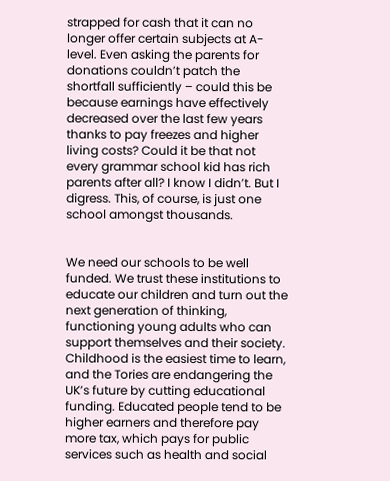strapped for cash that it can no longer offer certain subjects at A-level. Even asking the parents for donations couldn’t patch the shortfall sufficiently – could this be because earnings have effectively decreased over the last few years thanks to pay freezes and higher living costs? Could it be that not every grammar school kid has rich parents after all? I know I didn’t. But I digress. This, of course, is just one school amongst thousands.


We need our schools to be well funded. We trust these institutions to educate our children and turn out the next generation of thinking, functioning young adults who can support themselves and their society. Childhood is the easiest time to learn, and the Tories are endangering the UK’s future by cutting educational funding. Educated people tend to be higher earners and therefore pay more tax, which pays for public services such as health and social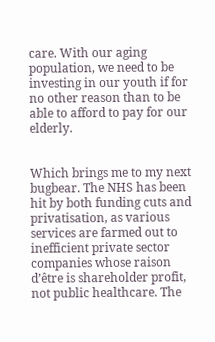care. With our aging population, we need to be investing in our youth if for no other reason than to be able to afford to pay for our elderly.


Which brings me to my next bugbear. The NHS has been hit by both funding cuts and privatisation, as various services are farmed out to inefficient private sector companies whose raison d’être is shareholder profit, not public healthcare. The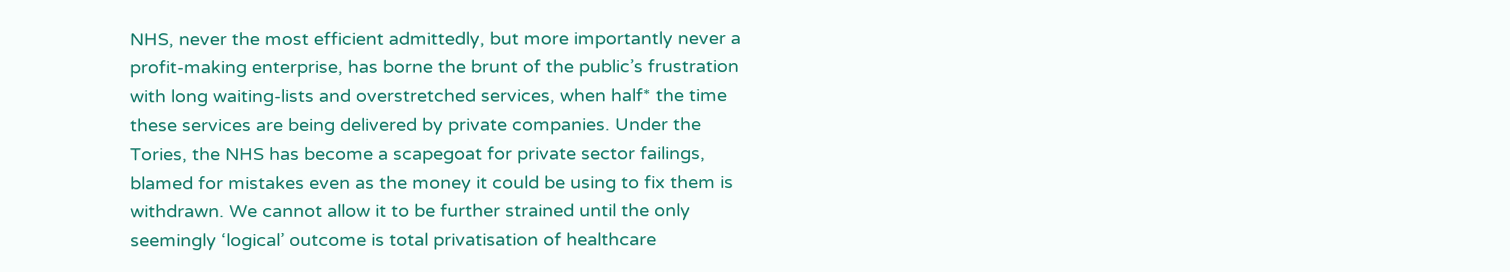NHS, never the most efficient admittedly, but more importantly never a profit-making enterprise, has borne the brunt of the public’s frustration with long waiting-lists and overstretched services, when half* the time these services are being delivered by private companies. Under the Tories, the NHS has become a scapegoat for private sector failings, blamed for mistakes even as the money it could be using to fix them is withdrawn. We cannot allow it to be further strained until the only seemingly ‘logical’ outcome is total privatisation of healthcare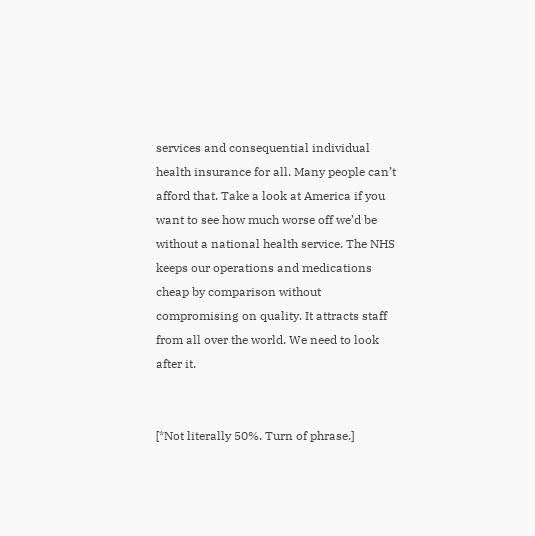services and consequential individual health insurance for all. Many people can’t afford that. Take a look at America if you want to see how much worse off we’d be without a national health service. The NHS keeps our operations and medications cheap by comparison without compromising on quality. It attracts staff from all over the world. We need to look after it.


[*Not literally 50%. Turn of phrase.]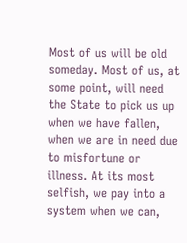Most of us will be old someday. Most of us, at some point, will need the State to pick us up when we have fallen, when we are in need due to misfortune or illness. At its most selfish, we pay into a system when we can,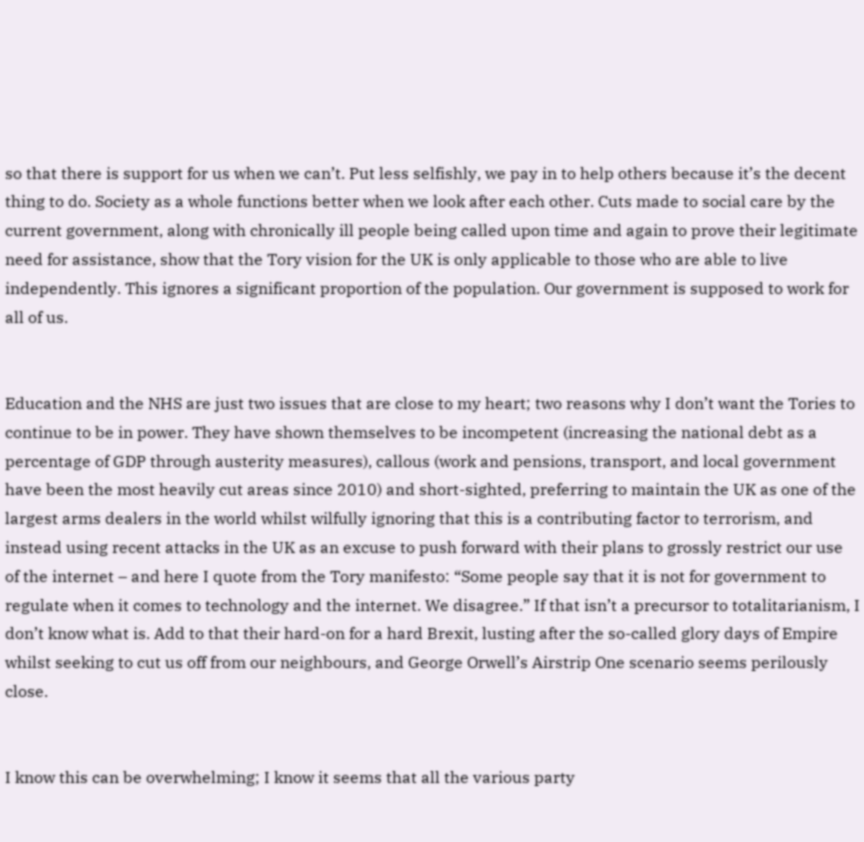so that there is support for us when we can’t. Put less selfishly, we pay in to help others because it’s the decent thing to do. Society as a whole functions better when we look after each other. Cuts made to social care by the current government, along with chronically ill people being called upon time and again to prove their legitimate need for assistance, show that the Tory vision for the UK is only applicable to those who are able to live independently. This ignores a significant proportion of the population. Our government is supposed to work for all of us.


Education and the NHS are just two issues that are close to my heart; two reasons why I don’t want the Tories to continue to be in power. They have shown themselves to be incompetent (increasing the national debt as a percentage of GDP through austerity measures), callous (work and pensions, transport, and local government have been the most heavily cut areas since 2010) and short-sighted, preferring to maintain the UK as one of the largest arms dealers in the world whilst wilfully ignoring that this is a contributing factor to terrorism, and instead using recent attacks in the UK as an excuse to push forward with their plans to grossly restrict our use of the internet – and here I quote from the Tory manifesto: “Some people say that it is not for government to regulate when it comes to technology and the internet. We disagree.” If that isn’t a precursor to totalitarianism, I don’t know what is. Add to that their hard-on for a hard Brexit, lusting after the so-called glory days of Empire whilst seeking to cut us off from our neighbours, and George Orwell’s Airstrip One scenario seems perilously close.


I know this can be overwhelming; I know it seems that all the various party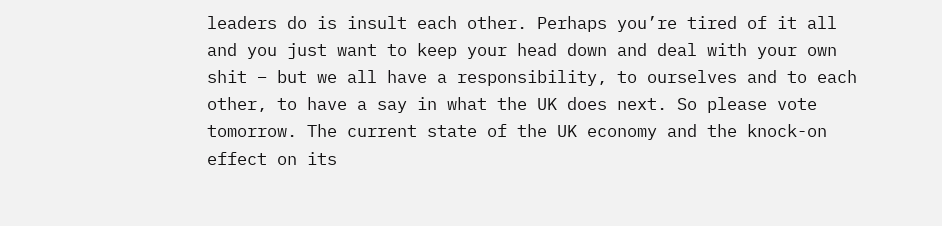leaders do is insult each other. Perhaps you’re tired of it all and you just want to keep your head down and deal with your own shit – but we all have a responsibility, to ourselves and to each other, to have a say in what the UK does next. So please vote tomorrow. The current state of the UK economy and the knock-on effect on its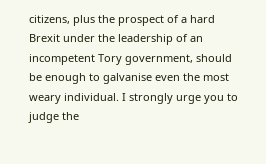citizens, plus the prospect of a hard Brexit under the leadership of an incompetent Tory government, should be enough to galvanise even the most weary individual. I strongly urge you to judge the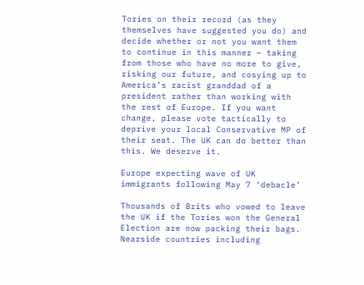Tories on their record (as they themselves have suggested you do) and decide whether or not you want them to continue in this manner – taking from those who have no more to give, risking our future, and cosying up to America’s racist granddad of a president rather than working with the rest of Europe. If you want change, please vote tactically to deprive your local Conservative MP of their seat. The UK can do better than this. We deserve it.

Europe expecting wave of UK immigrants following May 7 ‘debacle’

Thousands of Brits who vowed to leave the UK if the Tories won the General Election are now packing their bags. Nearside countries including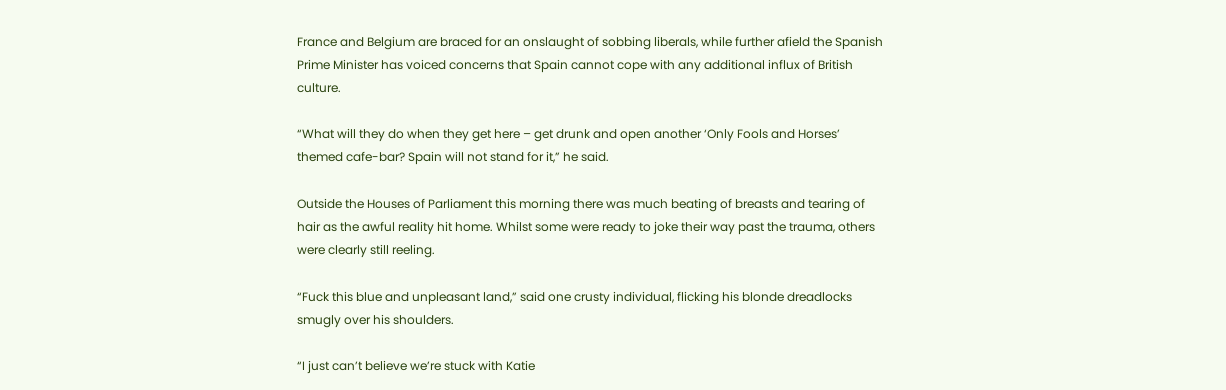France and Belgium are braced for an onslaught of sobbing liberals, while further afield the Spanish Prime Minister has voiced concerns that Spain cannot cope with any additional influx of British culture.

“What will they do when they get here – get drunk and open another ‘Only Fools and Horses’ themed cafe-bar? Spain will not stand for it,” he said.

Outside the Houses of Parliament this morning there was much beating of breasts and tearing of hair as the awful reality hit home. Whilst some were ready to joke their way past the trauma, others were clearly still reeling.

“Fuck this blue and unpleasant land,” said one crusty individual, flicking his blonde dreadlocks smugly over his shoulders.

“I just can’t believe we’re stuck with Katie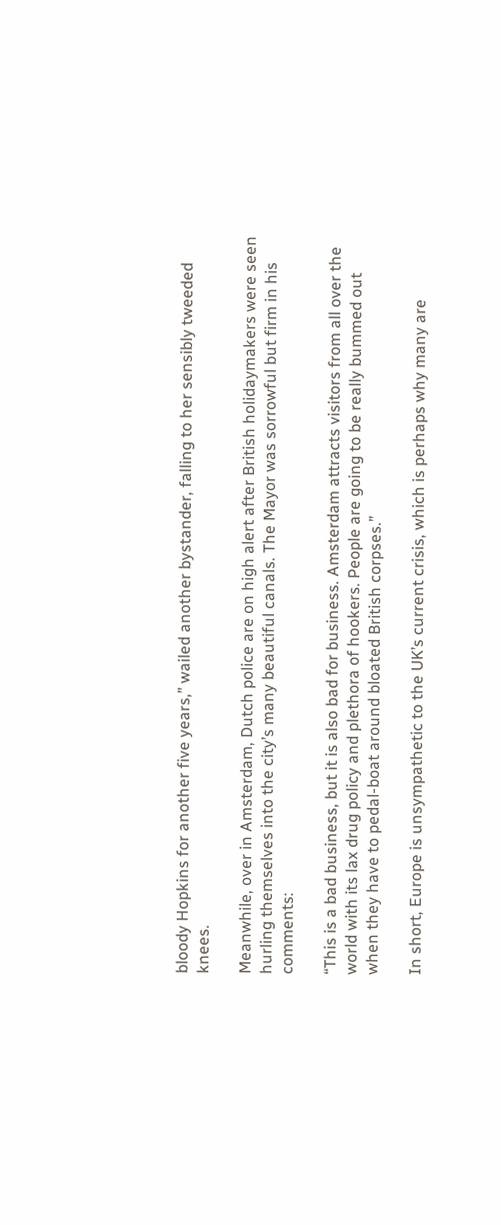bloody Hopkins for another five years,” wailed another bystander, falling to her sensibly tweeded knees.

Meanwhile, over in Amsterdam, Dutch police are on high alert after British holidaymakers were seen hurling themselves into the city’s many beautiful canals. The Mayor was sorrowful but firm in his comments:

“This is a bad business, but it is also bad for business. Amsterdam attracts visitors from all over the world with its lax drug policy and plethora of hookers. People are going to be really bummed out when they have to pedal-boat around bloated British corpses.”

In short, Europe is unsympathetic to the UK’s current crisis, which is perhaps why many are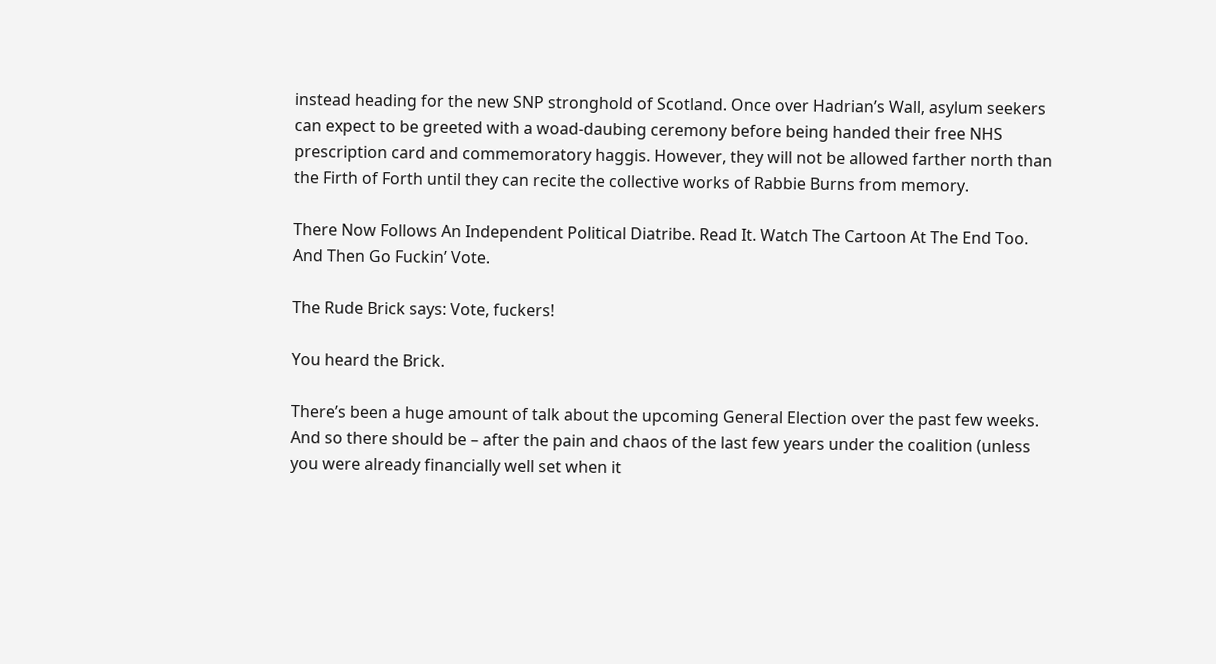instead heading for the new SNP stronghold of Scotland. Once over Hadrian’s Wall, asylum seekers can expect to be greeted with a woad-daubing ceremony before being handed their free NHS prescription card and commemoratory haggis. However, they will not be allowed farther north than the Firth of Forth until they can recite the collective works of Rabbie Burns from memory.

There Now Follows An Independent Political Diatribe. Read It. Watch The Cartoon At The End Too. And Then Go Fuckin’ Vote.

The Rude Brick says: Vote, fuckers!

You heard the Brick.

There’s been a huge amount of talk about the upcoming General Election over the past few weeks. And so there should be – after the pain and chaos of the last few years under the coalition (unless you were already financially well set when it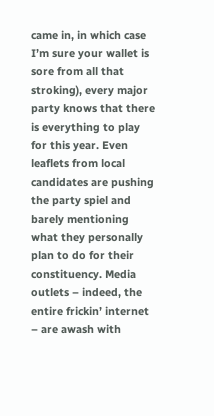came in, in which case I’m sure your wallet is sore from all that stroking), every major party knows that there is everything to play for this year. Even leaflets from local candidates are pushing the party spiel and barely mentioning what they personally plan to do for their constituency. Media outlets – indeed, the entire frickin’ internet – are awash with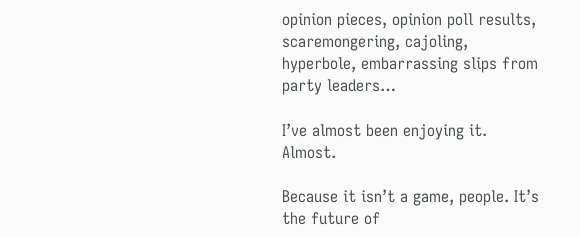opinion pieces, opinion poll results, scaremongering, cajoling, hyperbole, embarrassing slips from party leaders…

I’ve almost been enjoying it. Almost.

Because it isn’t a game, people. It’s the future of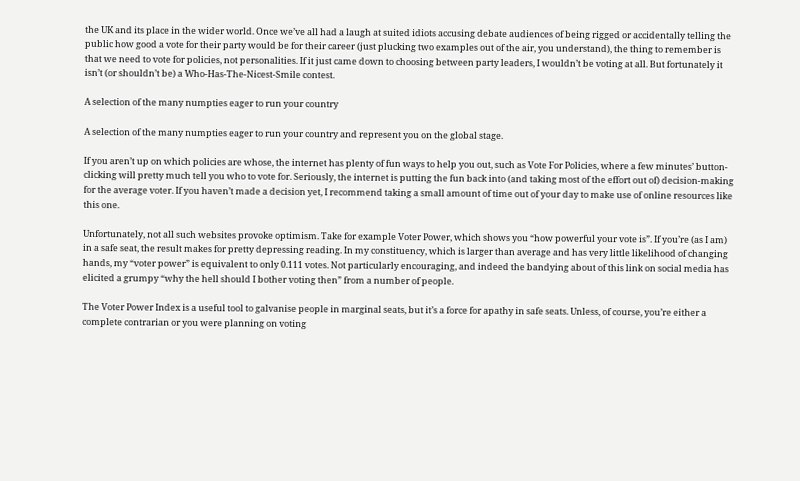the UK and its place in the wider world. Once we’ve all had a laugh at suited idiots accusing debate audiences of being rigged or accidentally telling the public how good a vote for their party would be for their career (just plucking two examples out of the air, you understand), the thing to remember is that we need to vote for policies, not personalities. If it just came down to choosing between party leaders, I wouldn’t be voting at all. But fortunately it isn’t (or shouldn’t be) a Who-Has-The-Nicest-Smile contest.

A selection of the many numpties eager to run your country

A selection of the many numpties eager to run your country and represent you on the global stage.

If you aren’t up on which policies are whose, the internet has plenty of fun ways to help you out, such as Vote For Policies, where a few minutes’ button-clicking will pretty much tell you who to vote for. Seriously, the internet is putting the fun back into (and taking most of the effort out of) decision-making for the average voter. If you haven’t made a decision yet, I recommend taking a small amount of time out of your day to make use of online resources like this one.

Unfortunately, not all such websites provoke optimism. Take for example Voter Power, which shows you “how powerful your vote is”. If you’re (as I am) in a safe seat, the result makes for pretty depressing reading. In my constituency, which is larger than average and has very little likelihood of changing hands, my “voter power” is equivalent to only 0.111 votes. Not particularly encouraging, and indeed the bandying about of this link on social media has elicited a grumpy “why the hell should I bother voting then” from a number of people.

The Voter Power Index is a useful tool to galvanise people in marginal seats, but it’s a force for apathy in safe seats. Unless, of course, you’re either a complete contrarian or you were planning on voting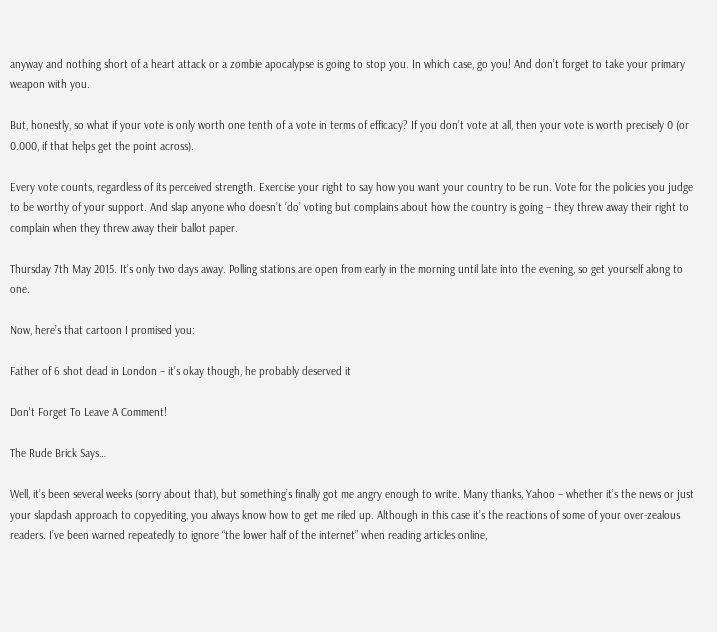anyway and nothing short of a heart attack or a zombie apocalypse is going to stop you. In which case, go you! And don’t forget to take your primary weapon with you.

But, honestly, so what if your vote is only worth one tenth of a vote in terms of efficacy? If you don’t vote at all, then your vote is worth precisely 0 (or 0.000, if that helps get the point across).

Every vote counts, regardless of its perceived strength. Exercise your right to say how you want your country to be run. Vote for the policies you judge to be worthy of your support. And slap anyone who doesn’t ‘do’ voting but complains about how the country is going – they threw away their right to complain when they threw away their ballot paper.

Thursday 7th May 2015. It’s only two days away. Polling stations are open from early in the morning until late into the evening, so get yourself along to one.

Now, here’s that cartoon I promised you:

Father of 6 shot dead in London – it’s okay though, he probably deserved it

Don't Forget To Leave A Comment!

The Rude Brick Says…

Well, it’s been several weeks (sorry about that), but something’s finally got me angry enough to write. Many thanks, Yahoo – whether it’s the news or just your slapdash approach to copyediting, you always know how to get me riled up. Although in this case it’s the reactions of some of your over-zealous readers. I’ve been warned repeatedly to ignore “the lower half of the internet” when reading articles online,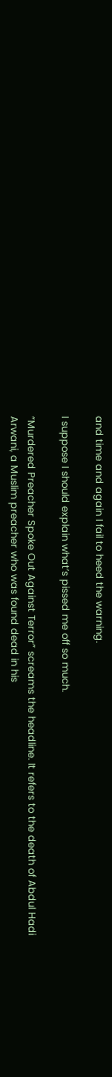and time and again I fail to heed the warning.

I suppose I should explain what’s pissed me off so much.

“Murdered Preacher Spoke Out Against Terror” screams the headline. It refers to the death of Abdul Hadi Arwani, a Muslim preacher who was found dead in his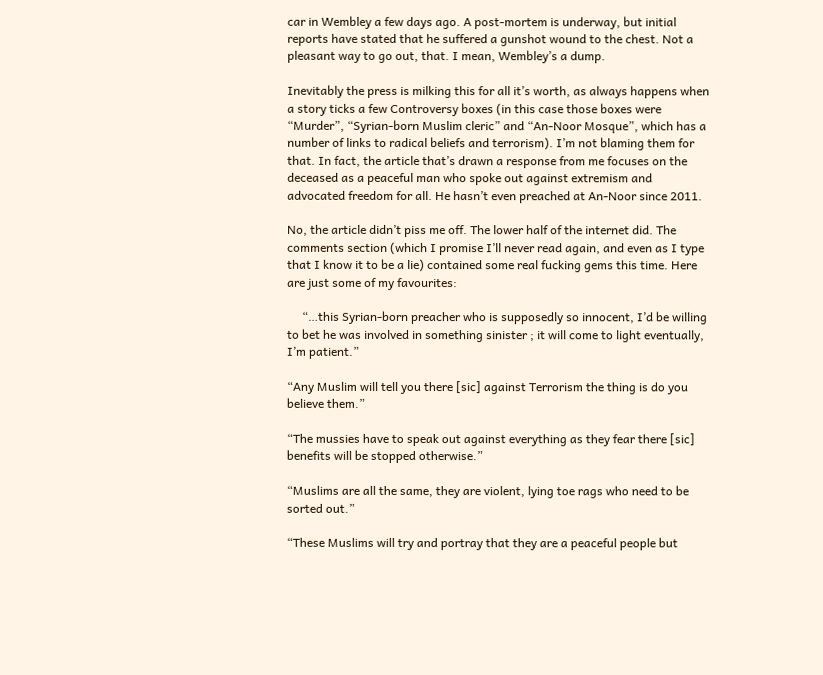car in Wembley a few days ago. A post-mortem is underway, but initial reports have stated that he suffered a gunshot wound to the chest. Not a pleasant way to go out, that. I mean, Wembley’s a dump.

Inevitably the press is milking this for all it’s worth, as always happens when a story ticks a few Controversy boxes (in this case those boxes were “Murder”, “Syrian-born Muslim cleric” and “An-Noor Mosque”, which has a number of links to radical beliefs and terrorism). I’m not blaming them for that. In fact, the article that’s drawn a response from me focuses on the deceased as a peaceful man who spoke out against extremism and advocated freedom for all. He hasn’t even preached at An-Noor since 2011.

No, the article didn’t piss me off. The lower half of the internet did. The comments section (which I promise I’ll never read again, and even as I type that I know it to be a lie) contained some real fucking gems this time. Here are just some of my favourites:

     “…this Syrian-born preacher who is supposedly so innocent, I’d be willing to bet he was involved in something sinister ; it will come to light eventually, I’m patient.”

“Any Muslim will tell you there [sic] against Terrorism the thing is do you believe them.”

“The mussies have to speak out against everything as they fear there [sic] benefits will be stopped otherwise.”

“Muslims are all the same, they are violent, lying toe rags who need to be sorted out.”

“These Muslims will try and portray that they are a peaceful people but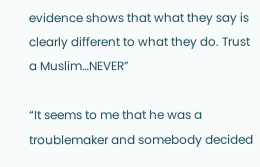evidence shows that what they say is clearly different to what they do. Trust a Muslim…NEVER”

“It seems to me that he was a troublemaker and somebody decided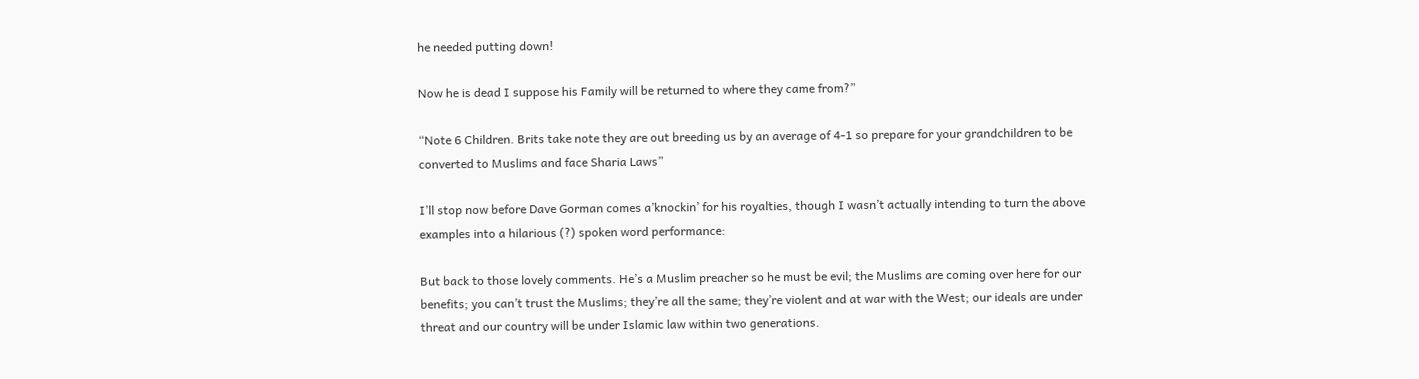he needed putting down!

Now he is dead I suppose his Family will be returned to where they came from?”

“Note 6 Children. Brits take note they are out breeding us by an average of 4-1 so prepare for your grandchildren to be converted to Muslims and face Sharia Laws”

I’ll stop now before Dave Gorman comes a’knockin’ for his royalties, though I wasn’t actually intending to turn the above examples into a hilarious (?) spoken word performance:

But back to those lovely comments. He’s a Muslim preacher so he must be evil; the Muslims are coming over here for our benefits; you can’t trust the Muslims; they’re all the same; they’re violent and at war with the West; our ideals are under threat and our country will be under Islamic law within two generations.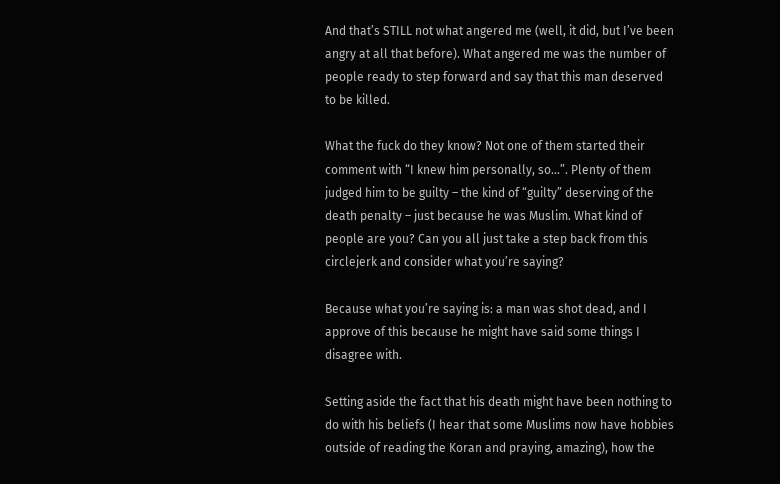And that’s STILL not what angered me (well, it did, but I’ve been angry at all that before). What angered me was the number of people ready to step forward and say that this man deserved to be killed.

What the fuck do they know? Not one of them started their comment with “I knew him personally, so…”. Plenty of them judged him to be guilty – the kind of “guilty” deserving of the death penalty – just because he was Muslim. What kind of people are you? Can you all just take a step back from this circlejerk and consider what you’re saying?

Because what you’re saying is: a man was shot dead, and I approve of this because he might have said some things I disagree with.

Setting aside the fact that his death might have been nothing to do with his beliefs (I hear that some Muslims now have hobbies outside of reading the Koran and praying, amazing), how the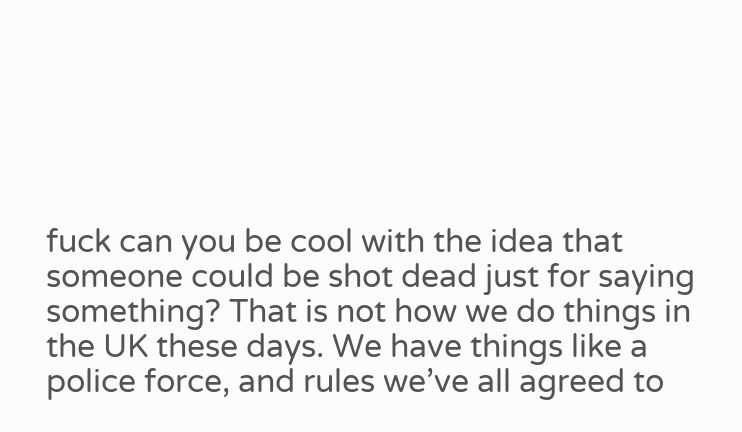fuck can you be cool with the idea that someone could be shot dead just for saying something? That is not how we do things in the UK these days. We have things like a police force, and rules we’ve all agreed to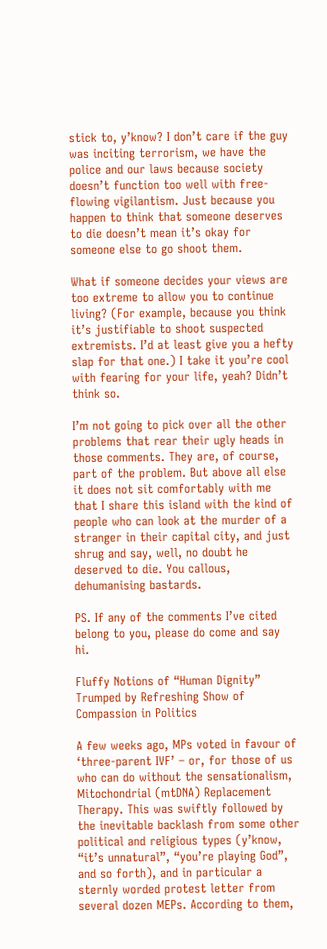stick to, y’know? I don’t care if the guy was inciting terrorism, we have the police and our laws because society doesn’t function too well with free-flowing vigilantism. Just because you happen to think that someone deserves to die doesn’t mean it’s okay for someone else to go shoot them.

What if someone decides your views are too extreme to allow you to continue living? (For example, because you think it’s justifiable to shoot suspected extremists. I’d at least give you a hefty slap for that one.) I take it you’re cool with fearing for your life, yeah? Didn’t think so.

I’m not going to pick over all the other problems that rear their ugly heads in those comments. They are, of course, part of the problem. But above all else it does not sit comfortably with me that I share this island with the kind of people who can look at the murder of a stranger in their capital city, and just shrug and say, well, no doubt he deserved to die. You callous, dehumanising bastards.

PS. If any of the comments I’ve cited belong to you, please do come and say hi.

Fluffy Notions of “Human Dignity” Trumped by Refreshing Show of Compassion in Politics

A few weeks ago, MPs voted in favour of ‘three-parent IVF’ – or, for those of us who can do without the sensationalism, Mitochondrial (mtDNA) Replacement Therapy. This was swiftly followed by the inevitable backlash from some other political and religious types (y’know, “it’s unnatural”, “you’re playing God”, and so forth), and in particular a sternly worded protest letter from several dozen MEPs. According to them,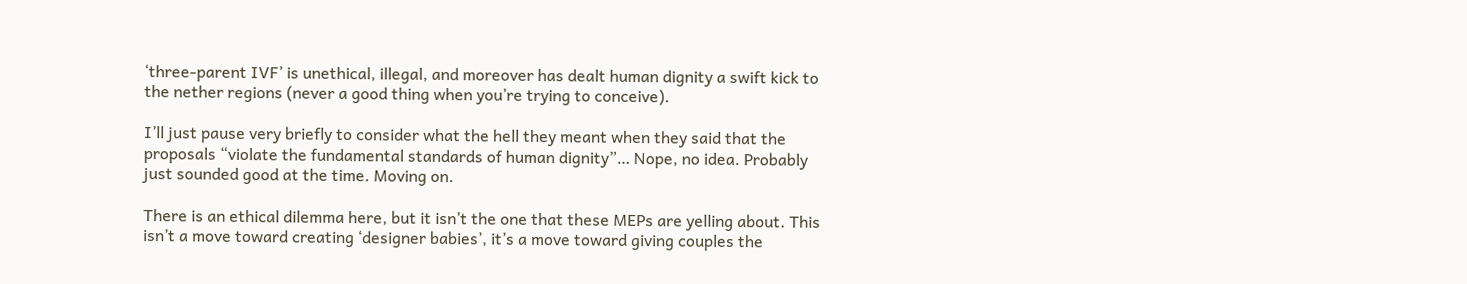‘three-parent IVF’ is unethical, illegal, and moreover has dealt human dignity a swift kick to the nether regions (never a good thing when you’re trying to conceive).

I’ll just pause very briefly to consider what the hell they meant when they said that the proposals “violate the fundamental standards of human dignity”… Nope, no idea. Probably just sounded good at the time. Moving on.

There is an ethical dilemma here, but it isn’t the one that these MEPs are yelling about. This isn’t a move toward creating ‘designer babies’, it’s a move toward giving couples the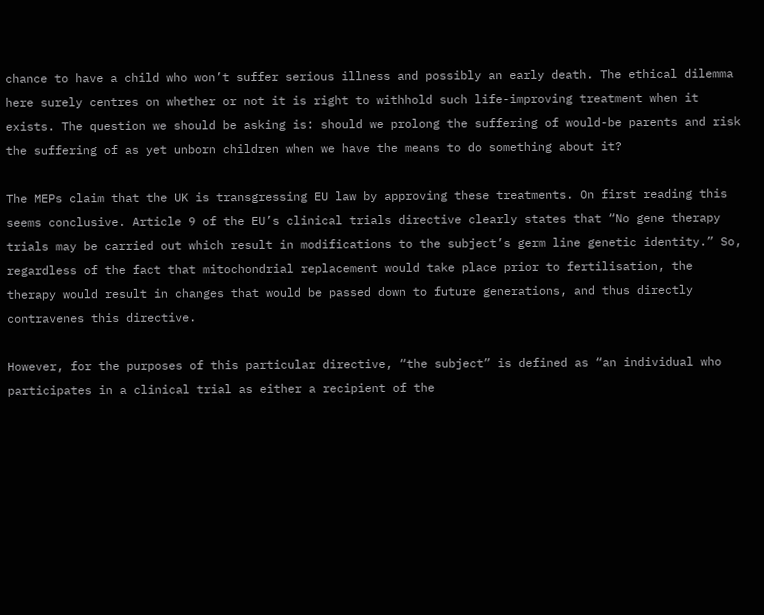chance to have a child who won’t suffer serious illness and possibly an early death. The ethical dilemma here surely centres on whether or not it is right to withhold such life-improving treatment when it exists. The question we should be asking is: should we prolong the suffering of would-be parents and risk the suffering of as yet unborn children when we have the means to do something about it?

The MEPs claim that the UK is transgressing EU law by approving these treatments. On first reading this seems conclusive. Article 9 of the EU’s clinical trials directive clearly states that “No gene therapy trials may be carried out which result in modifications to the subject’s germ line genetic identity.” So, regardless of the fact that mitochondrial replacement would take place prior to fertilisation, the therapy would result in changes that would be passed down to future generations, and thus directly contravenes this directive.

However, for the purposes of this particular directive, “the subject” is defined as “an individual who participates in a clinical trial as either a recipient of the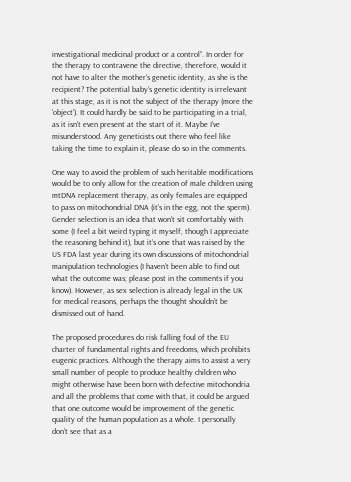investigational medicinal product or a control”. In order for the therapy to contravene the directive, therefore, would it not have to alter the mother’s genetic identity, as she is the recipient? The potential baby’s genetic identity is irrelevant at this stage, as it is not the subject of the therapy (more the ‘object’). It could hardly be said to be participating in a trial, as it isn’t even present at the start of it. Maybe I’ve misunderstood. Any geneticists out there who feel like taking the time to explain it, please do so in the comments.

One way to avoid the problem of such heritable modifications would be to only allow for the creation of male children using mtDNA replacement therapy, as only females are equipped to pass on mitochondrial DNA (it’s in the egg, not the sperm). Gender selection is an idea that won’t sit comfortably with some (I feel a bit weird typing it myself, though I appreciate the reasoning behind it), but it’s one that was raised by the US FDA last year during its own discussions of mitochondrial manipulation technologies (I haven’t been able to find out what the outcome was; please post in the comments if you know). However, as sex selection is already legal in the UK for medical reasons, perhaps the thought shouldn’t be dismissed out of hand.

The proposed procedures do risk falling foul of the EU charter of fundamental rights and freedoms, which prohibits eugenic practices. Although the therapy aims to assist a very small number of people to produce healthy children who might otherwise have been born with defective mitochondria and all the problems that come with that, it could be argued that one outcome would be improvement of the genetic quality of the human population as a whole. I personally don’t see that as a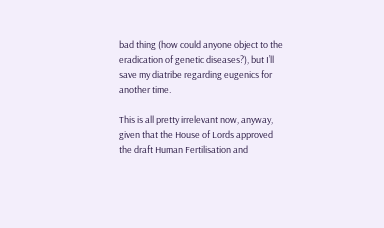bad thing (how could anyone object to the eradication of genetic diseases?), but I’ll save my diatribe regarding eugenics for another time.

This is all pretty irrelevant now, anyway, given that the House of Lords approved the draft Human Fertilisation and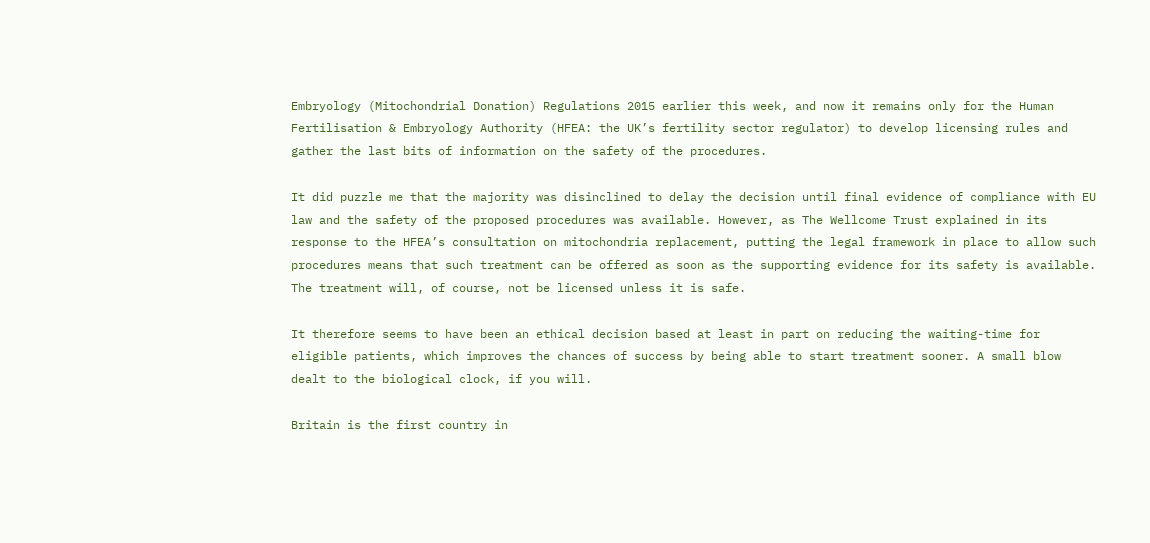Embryology (Mitochondrial Donation) Regulations 2015 earlier this week, and now it remains only for the Human Fertilisation & Embryology Authority (HFEA: the UK’s fertility sector regulator) to develop licensing rules and gather the last bits of information on the safety of the procedures.

It did puzzle me that the majority was disinclined to delay the decision until final evidence of compliance with EU law and the safety of the proposed procedures was available. However, as The Wellcome Trust explained in its response to the HFEA’s consultation on mitochondria replacement, putting the legal framework in place to allow such procedures means that such treatment can be offered as soon as the supporting evidence for its safety is available. The treatment will, of course, not be licensed unless it is safe.

It therefore seems to have been an ethical decision based at least in part on reducing the waiting-time for eligible patients, which improves the chances of success by being able to start treatment sooner. A small blow dealt to the biological clock, if you will.

Britain is the first country in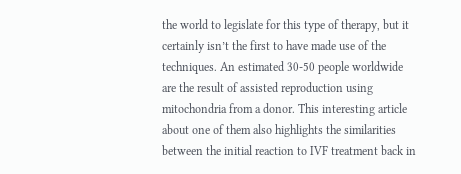the world to legislate for this type of therapy, but it certainly isn’t the first to have made use of the techniques. An estimated 30-50 people worldwide are the result of assisted reproduction using mitochondria from a donor. This interesting article about one of them also highlights the similarities between the initial reaction to IVF treatment back in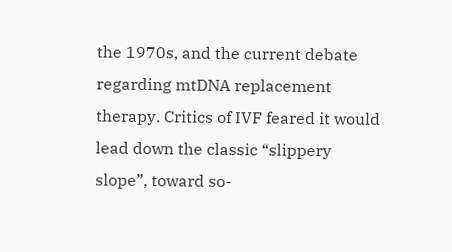the 1970s, and the current debate regarding mtDNA replacement therapy. Critics of IVF feared it would lead down the classic “slippery slope”, toward so-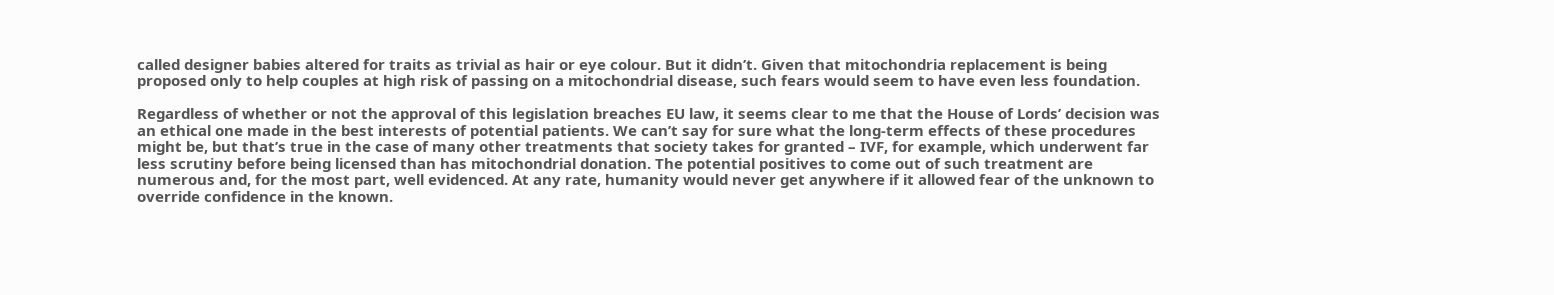called designer babies altered for traits as trivial as hair or eye colour. But it didn’t. Given that mitochondria replacement is being proposed only to help couples at high risk of passing on a mitochondrial disease, such fears would seem to have even less foundation.

Regardless of whether or not the approval of this legislation breaches EU law, it seems clear to me that the House of Lords’ decision was an ethical one made in the best interests of potential patients. We can’t say for sure what the long-term effects of these procedures might be, but that’s true in the case of many other treatments that society takes for granted – IVF, for example, which underwent far less scrutiny before being licensed than has mitochondrial donation. The potential positives to come out of such treatment are numerous and, for the most part, well evidenced. At any rate, humanity would never get anywhere if it allowed fear of the unknown to override confidence in the known.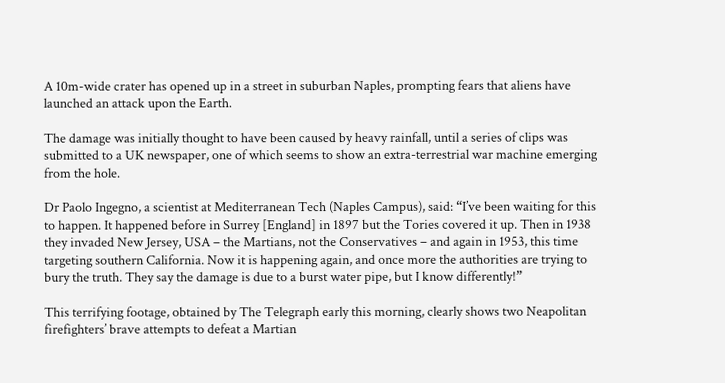A 10m-wide crater has opened up in a street in suburban Naples, prompting fears that aliens have launched an attack upon the Earth.

The damage was initially thought to have been caused by heavy rainfall, until a series of clips was submitted to a UK newspaper, one of which seems to show an extra-terrestrial war machine emerging from the hole.

Dr Paolo Ingegno, a scientist at Mediterranean Tech (Naples Campus), said: “I’ve been waiting for this to happen. It happened before in Surrey [England] in 1897 but the Tories covered it up. Then in 1938 they invaded New Jersey, USA – the Martians, not the Conservatives – and again in 1953, this time targeting southern California. Now it is happening again, and once more the authorities are trying to bury the truth. They say the damage is due to a burst water pipe, but I know differently!”

This terrifying footage, obtained by The Telegraph early this morning, clearly shows two Neapolitan firefighters’ brave attempts to defeat a Martian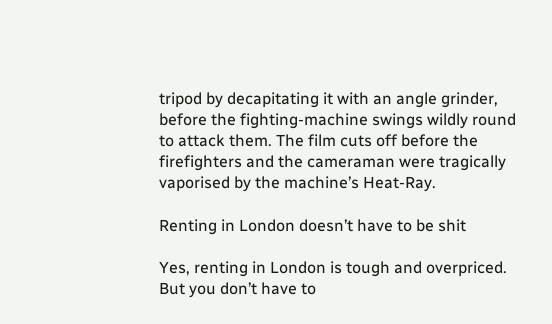tripod by decapitating it with an angle grinder, before the fighting-machine swings wildly round to attack them. The film cuts off before the firefighters and the cameraman were tragically vaporised by the machine’s Heat-Ray.

Renting in London doesn’t have to be shit

Yes, renting in London is tough and overpriced. But you don’t have to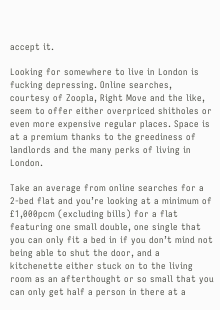accept it.

Looking for somewhere to live in London is fucking depressing. Online searches, courtesy of Zoopla, Right Move and the like, seem to offer either overpriced shitholes or even more expensive regular places. Space is at a premium thanks to the greediness of landlords and the many perks of living in London.

Take an average from online searches for a 2-bed flat and you’re looking at a minimum of £1,000pcm (excluding bills) for a flat featuring one small double, one single that you can only fit a bed in if you don’t mind not being able to shut the door, and a kitchenette either stuck on to the living room as an afterthought or so small that you can only get half a person in there at a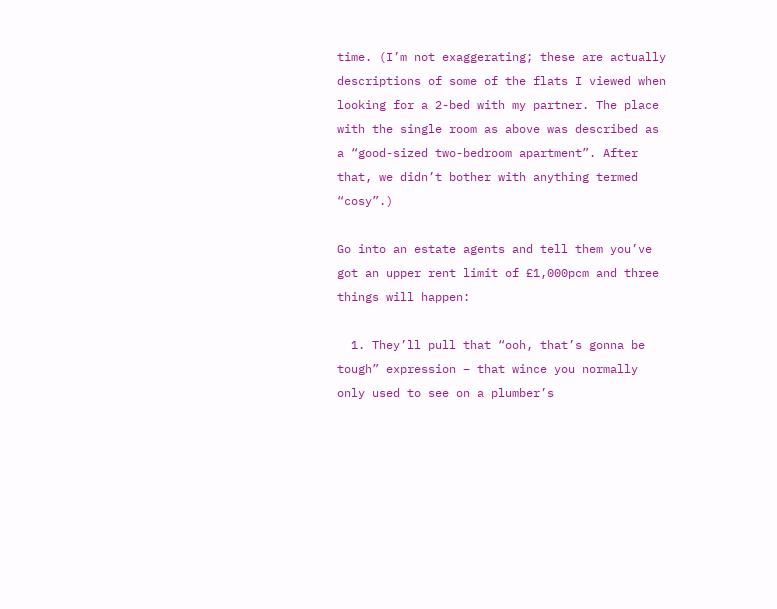time. (I’m not exaggerating; these are actually descriptions of some of the flats I viewed when looking for a 2-bed with my partner. The place with the single room as above was described as a “good-sized two-bedroom apartment”. After that, we didn’t bother with anything termed “cosy”.)

Go into an estate agents and tell them you’ve got an upper rent limit of £1,000pcm and three things will happen:

  1. They’ll pull that “ooh, that’s gonna be tough” expression – that wince you normally only used to see on a plumber’s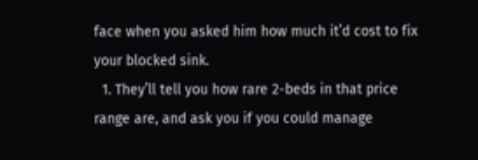face when you asked him how much it’d cost to fix your blocked sink.
  1. They’ll tell you how rare 2-beds in that price range are, and ask you if you could manage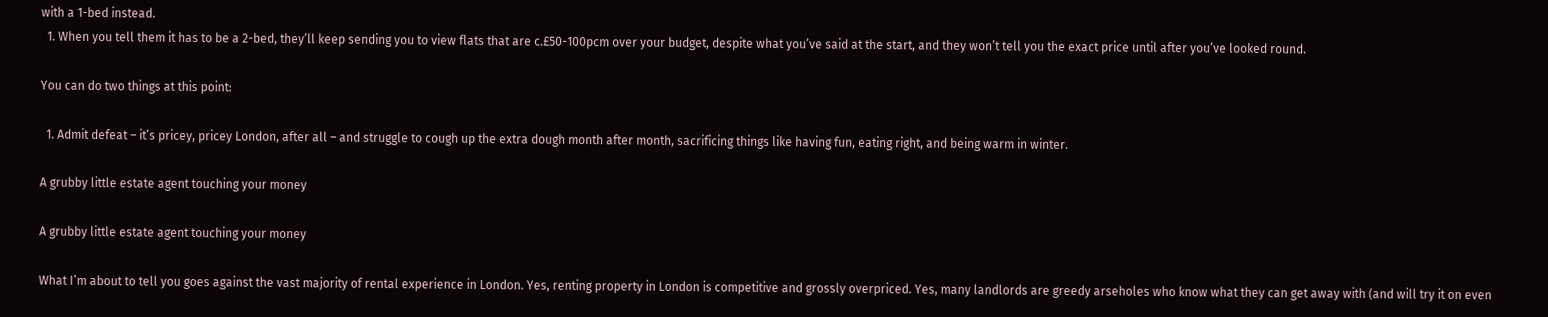with a 1-bed instead.
  1. When you tell them it has to be a 2-bed, they’ll keep sending you to view flats that are c.£50-100pcm over your budget, despite what you’ve said at the start, and they won’t tell you the exact price until after you’ve looked round.

You can do two things at this point:

  1. Admit defeat – it’s pricey, pricey London, after all – and struggle to cough up the extra dough month after month, sacrificing things like having fun, eating right, and being warm in winter.

A grubby little estate agent touching your money

A grubby little estate agent touching your money

What I’m about to tell you goes against the vast majority of rental experience in London. Yes, renting property in London is competitive and grossly overpriced. Yes, many landlords are greedy arseholes who know what they can get away with (and will try it on even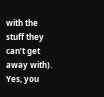with the stuff they can’t get away with). Yes, you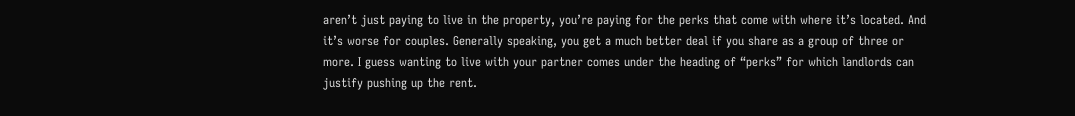aren’t just paying to live in the property, you’re paying for the perks that come with where it’s located. And it’s worse for couples. Generally speaking, you get a much better deal if you share as a group of three or more. I guess wanting to live with your partner comes under the heading of “perks” for which landlords can justify pushing up the rent.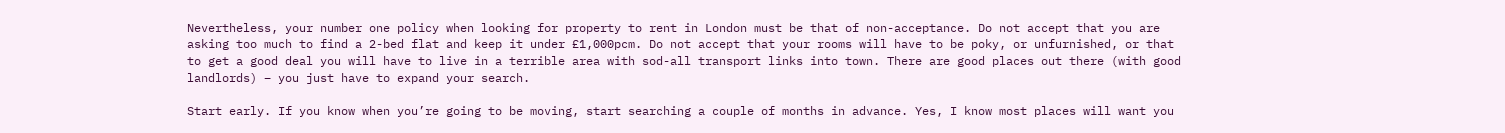Nevertheless, your number one policy when looking for property to rent in London must be that of non-acceptance. Do not accept that you are asking too much to find a 2-bed flat and keep it under £1,000pcm. Do not accept that your rooms will have to be poky, or unfurnished, or that to get a good deal you will have to live in a terrible area with sod-all transport links into town. There are good places out there (with good landlords) – you just have to expand your search.

Start early. If you know when you’re going to be moving, start searching a couple of months in advance. Yes, I know most places will want you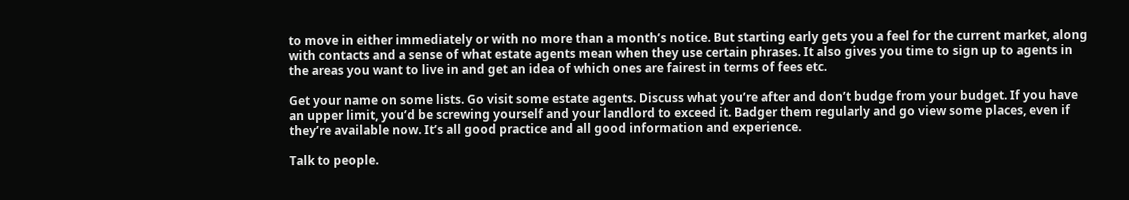to move in either immediately or with no more than a month’s notice. But starting early gets you a feel for the current market, along with contacts and a sense of what estate agents mean when they use certain phrases. It also gives you time to sign up to agents in the areas you want to live in and get an idea of which ones are fairest in terms of fees etc.

Get your name on some lists. Go visit some estate agents. Discuss what you’re after and don’t budge from your budget. If you have an upper limit, you’d be screwing yourself and your landlord to exceed it. Badger them regularly and go view some places, even if they’re available now. It’s all good practice and all good information and experience.

Talk to people.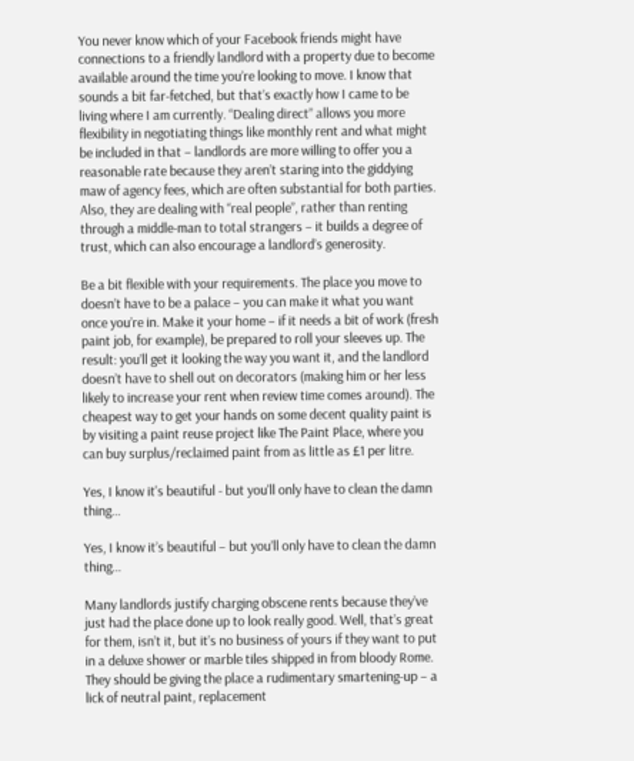You never know which of your Facebook friends might have connections to a friendly landlord with a property due to become available around the time you’re looking to move. I know that sounds a bit far-fetched, but that’s exactly how I came to be living where I am currently. “Dealing direct” allows you more flexibility in negotiating things like monthly rent and what might be included in that – landlords are more willing to offer you a reasonable rate because they aren’t staring into the giddying maw of agency fees, which are often substantial for both parties. Also, they are dealing with “real people”, rather than renting through a middle-man to total strangers – it builds a degree of trust, which can also encourage a landlord’s generosity.

Be a bit flexible with your requirements. The place you move to doesn’t have to be a palace – you can make it what you want once you’re in. Make it your home – if it needs a bit of work (fresh paint job, for example), be prepared to roll your sleeves up. The result: you’ll get it looking the way you want it, and the landlord doesn’t have to shell out on decorators (making him or her less likely to increase your rent when review time comes around). The cheapest way to get your hands on some decent quality paint is by visiting a paint reuse project like The Paint Place, where you can buy surplus/reclaimed paint from as little as £1 per litre.

Yes, I know it's beautiful - but you'll only have to clean the damn thing...

Yes, I know it’s beautiful – but you’ll only have to clean the damn thing…

Many landlords justify charging obscene rents because they’ve just had the place done up to look really good. Well, that’s great for them, isn’t it, but it’s no business of yours if they want to put in a deluxe shower or marble tiles shipped in from bloody Rome. They should be giving the place a rudimentary smartening-up – a lick of neutral paint, replacement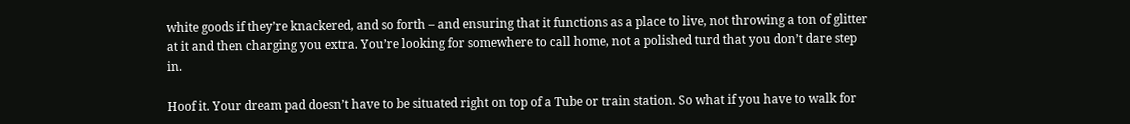white goods if they’re knackered, and so forth – and ensuring that it functions as a place to live, not throwing a ton of glitter at it and then charging you extra. You’re looking for somewhere to call home, not a polished turd that you don’t dare step in.

Hoof it. Your dream pad doesn’t have to be situated right on top of a Tube or train station. So what if you have to walk for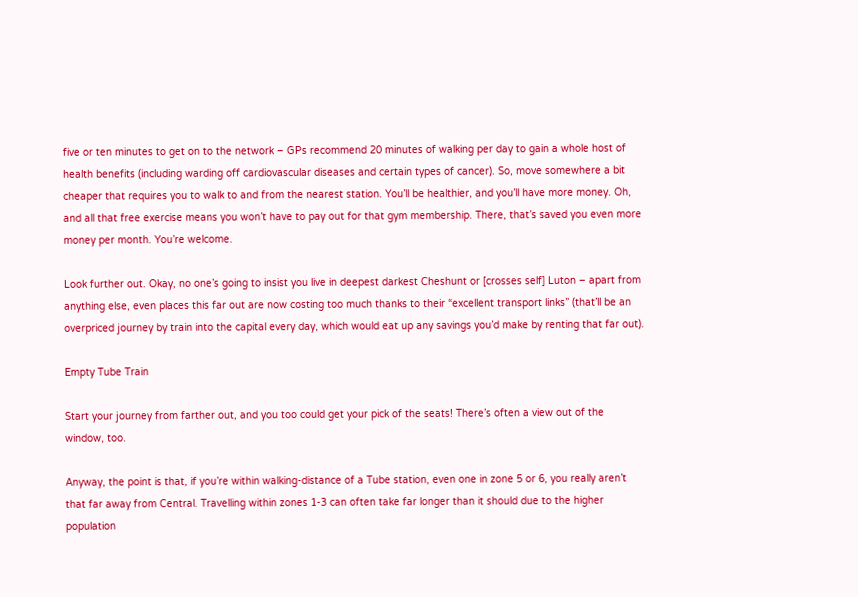five or ten minutes to get on to the network – GPs recommend 20 minutes of walking per day to gain a whole host of health benefits (including warding off cardiovascular diseases and certain types of cancer). So, move somewhere a bit cheaper that requires you to walk to and from the nearest station. You’ll be healthier, and you’ll have more money. Oh, and all that free exercise means you won’t have to pay out for that gym membership. There, that’s saved you even more money per month. You’re welcome.

Look further out. Okay, no one’s going to insist you live in deepest darkest Cheshunt or [crosses self] Luton – apart from anything else, even places this far out are now costing too much thanks to their “excellent transport links” (that’ll be an overpriced journey by train into the capital every day, which would eat up any savings you’d make by renting that far out).

Empty Tube Train

Start your journey from farther out, and you too could get your pick of the seats! There’s often a view out of the window, too.

Anyway, the point is that, if you’re within walking-distance of a Tube station, even one in zone 5 or 6, you really aren’t that far away from Central. Travelling within zones 1-3 can often take far longer than it should due to the higher population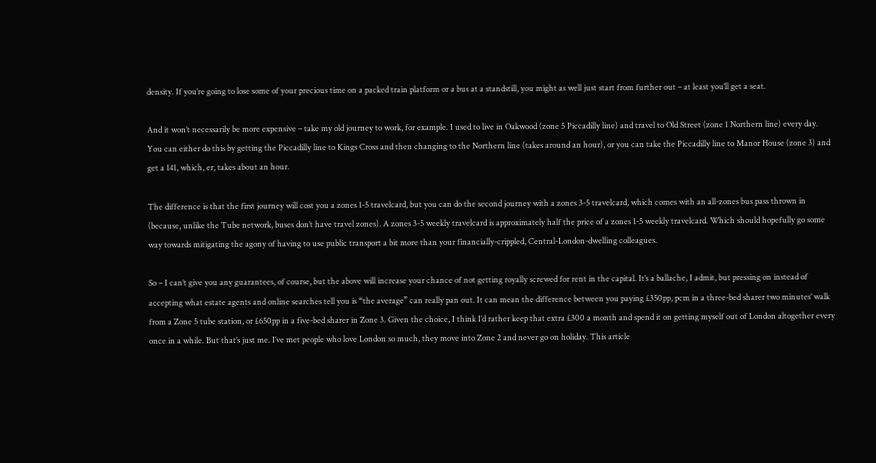density. If you’re going to lose some of your precious time on a packed train platform or a bus at a standstill, you might as well just start from further out – at least you’ll get a seat.

And it won’t necessarily be more expensive – take my old journey to work, for example. I used to live in Oakwood (zone 5 Piccadilly line) and travel to Old Street (zone 1 Northern line) every day. You can either do this by getting the Piccadilly line to Kings Cross and then changing to the Northern line (takes around an hour), or you can take the Piccadilly line to Manor House (zone 3) and get a 141, which, er, takes about an hour.

The difference is that the first journey will cost you a zones 1-5 travelcard, but you can do the second journey with a zones 3-5 travelcard, which comes with an all-zones bus pass thrown in (because, unlike the Tube network, buses don’t have travel zones). A zones 3-5 weekly travelcard is approximately half the price of a zones 1-5 weekly travelcard. Which should hopefully go some way towards mitigating the agony of having to use public transport a bit more than your financially-crippled, Central-London-dwelling colleagues.

So – I can’t give you any guarantees, of course, but the above will increase your chance of not getting royally screwed for rent in the capital. It’s a ballache, I admit, but pressing on instead of accepting what estate agents and online searches tell you is “the average” can really pan out. It can mean the difference between you paying £350pp, pcm in a three-bed sharer two minutes’ walk from a Zone 5 tube station, or £650pp in a five-bed sharer in Zone 3. Given the choice, I think I’d rather keep that extra £300 a month and spend it on getting myself out of London altogether every once in a while. But that’s just me. I’ve met people who love London so much, they move into Zone 2 and never go on holiday. This article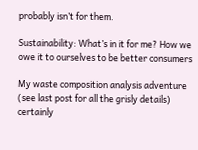probably isn’t for them.

Sustainability: What’s in it for me? How we owe it to ourselves to be better consumers

My waste composition analysis adventure (see last post for all the grisly details) certainly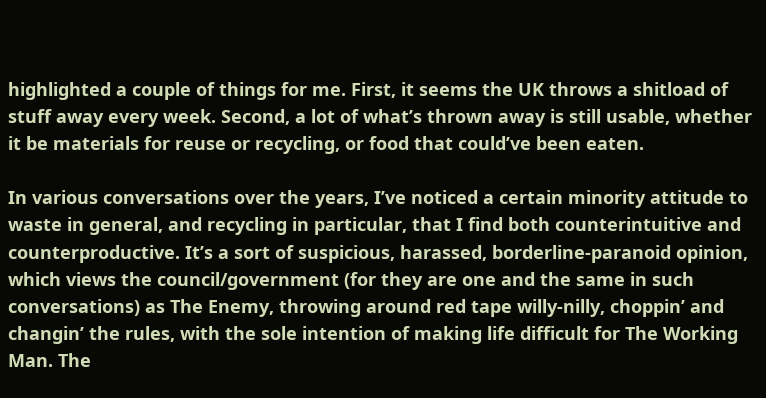highlighted a couple of things for me. First, it seems the UK throws a shitload of stuff away every week. Second, a lot of what’s thrown away is still usable, whether it be materials for reuse or recycling, or food that could’ve been eaten.

In various conversations over the years, I’ve noticed a certain minority attitude to waste in general, and recycling in particular, that I find both counterintuitive and counterproductive. It’s a sort of suspicious, harassed, borderline-paranoid opinion, which views the council/government (for they are one and the same in such conversations) as The Enemy, throwing around red tape willy-nilly, choppin’ and changin’ the rules, with the sole intention of making life difficult for The Working Man. The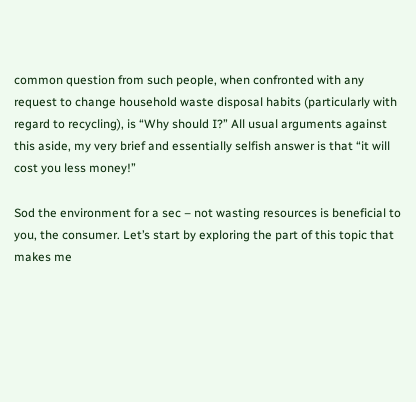common question from such people, when confronted with any request to change household waste disposal habits (particularly with regard to recycling), is “Why should I?” All usual arguments against this aside, my very brief and essentially selfish answer is that “it will cost you less money!”

Sod the environment for a sec – not wasting resources is beneficial to you, the consumer. Let’s start by exploring the part of this topic that makes me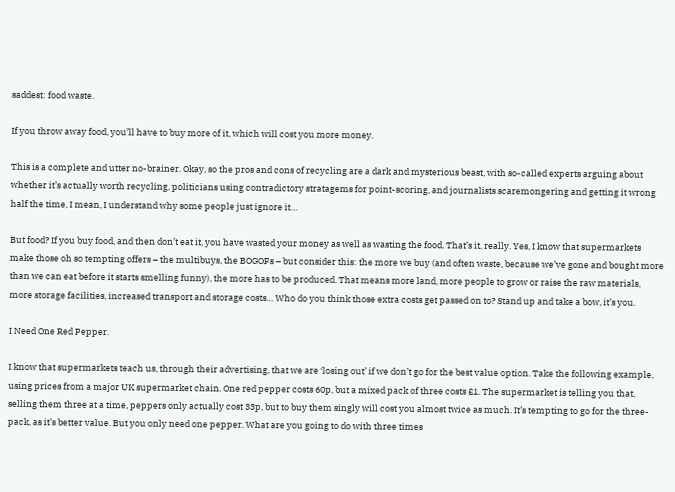saddest: food waste.

If you throw away food, you’ll have to buy more of it, which will cost you more money.

This is a complete and utter no-brainer. Okay, so the pros and cons of recycling are a dark and mysterious beast, with so-called experts arguing about whether it’s actually worth recycling, politicians using contradictory stratagems for point-scoring, and journalists scaremongering and getting it wrong half the time, I mean, I understand why some people just ignore it…

But food? If you buy food, and then don’t eat it, you have wasted your money as well as wasting the food. That’s it, really. Yes, I know that supermarkets make those oh so tempting offers – the multibuys, the BOGOFs – but consider this: the more we buy (and often waste, because we’ve gone and bought more than we can eat before it starts smelling funny), the more has to be produced. That means more land, more people to grow or raise the raw materials, more storage facilities, increased transport and storage costs… Who do you think those extra costs get passed on to? Stand up and take a bow, it’s you.

I Need One Red Pepper.

I know that supermarkets teach us, through their advertising, that we are ‘losing out’ if we don’t go for the best value option. Take the following example, using prices from a major UK supermarket chain. One red pepper costs 60p, but a mixed pack of three costs £1. The supermarket is telling you that, selling them three at a time, peppers only actually cost 33p, but to buy them singly will cost you almost twice as much. It’s tempting to go for the three-pack, as it’s better value. But you only need one pepper. What are you going to do with three times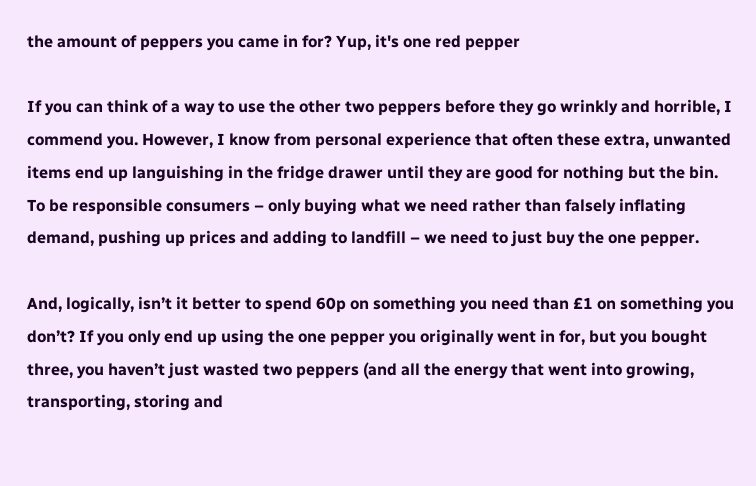the amount of peppers you came in for? Yup, it's one red pepper

If you can think of a way to use the other two peppers before they go wrinkly and horrible, I commend you. However, I know from personal experience that often these extra, unwanted items end up languishing in the fridge drawer until they are good for nothing but the bin. To be responsible consumers – only buying what we need rather than falsely inflating demand, pushing up prices and adding to landfill – we need to just buy the one pepper.

And, logically, isn’t it better to spend 60p on something you need than £1 on something you don’t? If you only end up using the one pepper you originally went in for, but you bought three, you haven’t just wasted two peppers (and all the energy that went into growing, transporting, storing and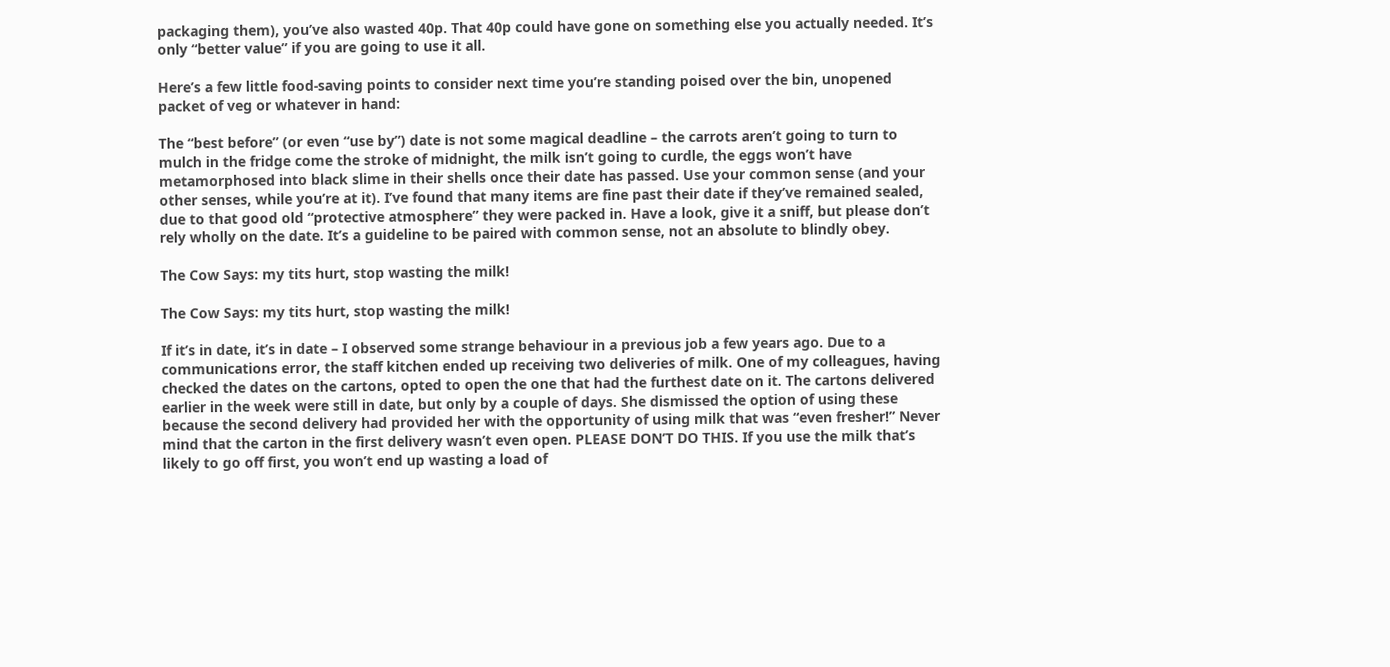packaging them), you’ve also wasted 40p. That 40p could have gone on something else you actually needed. It’s only “better value” if you are going to use it all.

Here’s a few little food-saving points to consider next time you’re standing poised over the bin, unopened packet of veg or whatever in hand:

The “best before” (or even “use by”) date is not some magical deadline – the carrots aren’t going to turn to mulch in the fridge come the stroke of midnight, the milk isn’t going to curdle, the eggs won’t have metamorphosed into black slime in their shells once their date has passed. Use your common sense (and your other senses, while you’re at it). I’ve found that many items are fine past their date if they’ve remained sealed, due to that good old “protective atmosphere” they were packed in. Have a look, give it a sniff, but please don’t rely wholly on the date. It’s a guideline to be paired with common sense, not an absolute to blindly obey.

The Cow Says: my tits hurt, stop wasting the milk!

The Cow Says: my tits hurt, stop wasting the milk!

If it’s in date, it’s in date – I observed some strange behaviour in a previous job a few years ago. Due to a communications error, the staff kitchen ended up receiving two deliveries of milk. One of my colleagues, having checked the dates on the cartons, opted to open the one that had the furthest date on it. The cartons delivered earlier in the week were still in date, but only by a couple of days. She dismissed the option of using these because the second delivery had provided her with the opportunity of using milk that was “even fresher!” Never mind that the carton in the first delivery wasn’t even open. PLEASE DON’T DO THIS. If you use the milk that’s likely to go off first, you won’t end up wasting a load of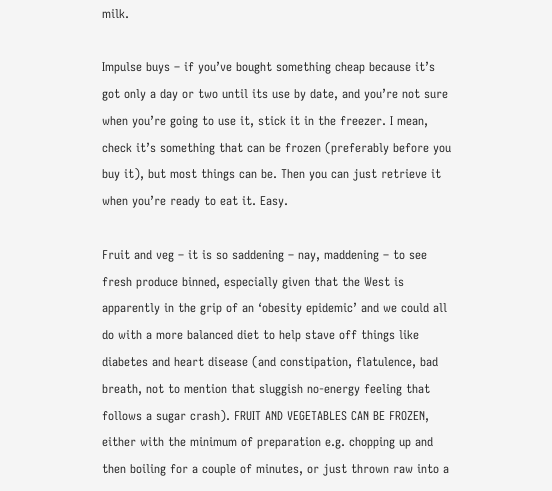milk.

Impulse buys – if you’ve bought something cheap because it’s got only a day or two until its use by date, and you’re not sure when you’re going to use it, stick it in the freezer. I mean, check it’s something that can be frozen (preferably before you buy it), but most things can be. Then you can just retrieve it when you’re ready to eat it. Easy.

Fruit and veg – it is so saddening – nay, maddening – to see fresh produce binned, especially given that the West is apparently in the grip of an ‘obesity epidemic’ and we could all do with a more balanced diet to help stave off things like diabetes and heart disease (and constipation, flatulence, bad breath, not to mention that sluggish no-energy feeling that follows a sugar crash). FRUIT AND VEGETABLES CAN BE FROZEN, either with the minimum of preparation e.g. chopping up and then boiling for a couple of minutes, or just thrown raw into a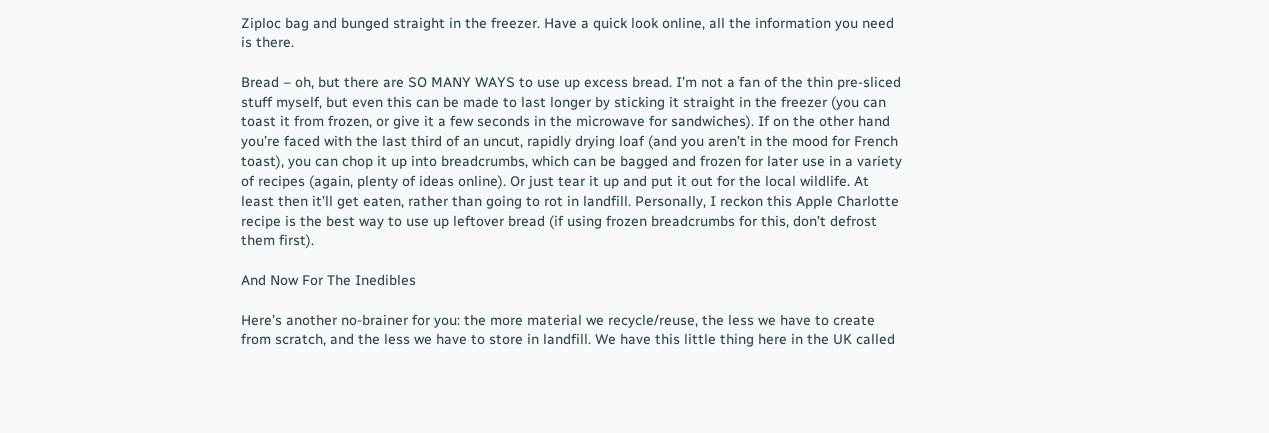Ziploc bag and bunged straight in the freezer. Have a quick look online, all the information you need is there.

Bread – oh, but there are SO MANY WAYS to use up excess bread. I’m not a fan of the thin pre-sliced stuff myself, but even this can be made to last longer by sticking it straight in the freezer (you can toast it from frozen, or give it a few seconds in the microwave for sandwiches). If on the other hand you’re faced with the last third of an uncut, rapidly drying loaf (and you aren’t in the mood for French toast), you can chop it up into breadcrumbs, which can be bagged and frozen for later use in a variety of recipes (again, plenty of ideas online). Or just tear it up and put it out for the local wildlife. At least then it’ll get eaten, rather than going to rot in landfill. Personally, I reckon this Apple Charlotte recipe is the best way to use up leftover bread (if using frozen breadcrumbs for this, don’t defrost them first).

And Now For The Inedibles

Here’s another no-brainer for you: the more material we recycle/reuse, the less we have to create from scratch, and the less we have to store in landfill. We have this little thing here in the UK called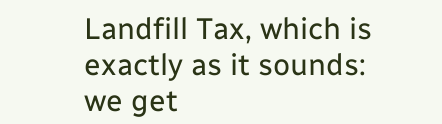Landfill Tax, which is exactly as it sounds: we get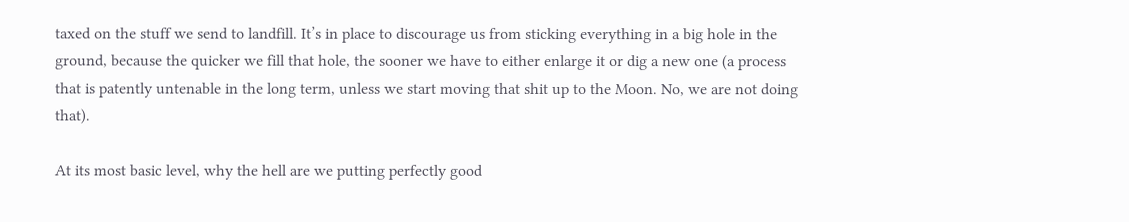taxed on the stuff we send to landfill. It’s in place to discourage us from sticking everything in a big hole in the ground, because the quicker we fill that hole, the sooner we have to either enlarge it or dig a new one (a process that is patently untenable in the long term, unless we start moving that shit up to the Moon. No, we are not doing that).

At its most basic level, why the hell are we putting perfectly good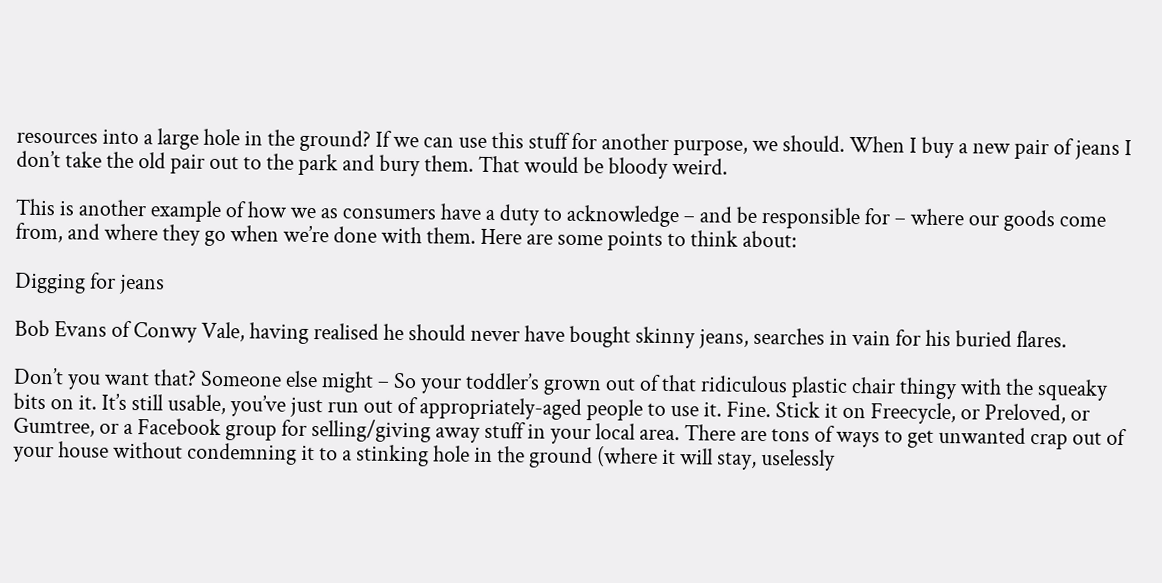resources into a large hole in the ground? If we can use this stuff for another purpose, we should. When I buy a new pair of jeans I don’t take the old pair out to the park and bury them. That would be bloody weird.

This is another example of how we as consumers have a duty to acknowledge – and be responsible for – where our goods come from, and where they go when we’re done with them. Here are some points to think about:

Digging for jeans

Bob Evans of Conwy Vale, having realised he should never have bought skinny jeans, searches in vain for his buried flares.

Don’t you want that? Someone else might – So your toddler’s grown out of that ridiculous plastic chair thingy with the squeaky bits on it. It’s still usable, you’ve just run out of appropriately-aged people to use it. Fine. Stick it on Freecycle, or Preloved, or Gumtree, or a Facebook group for selling/giving away stuff in your local area. There are tons of ways to get unwanted crap out of your house without condemning it to a stinking hole in the ground (where it will stay, uselessly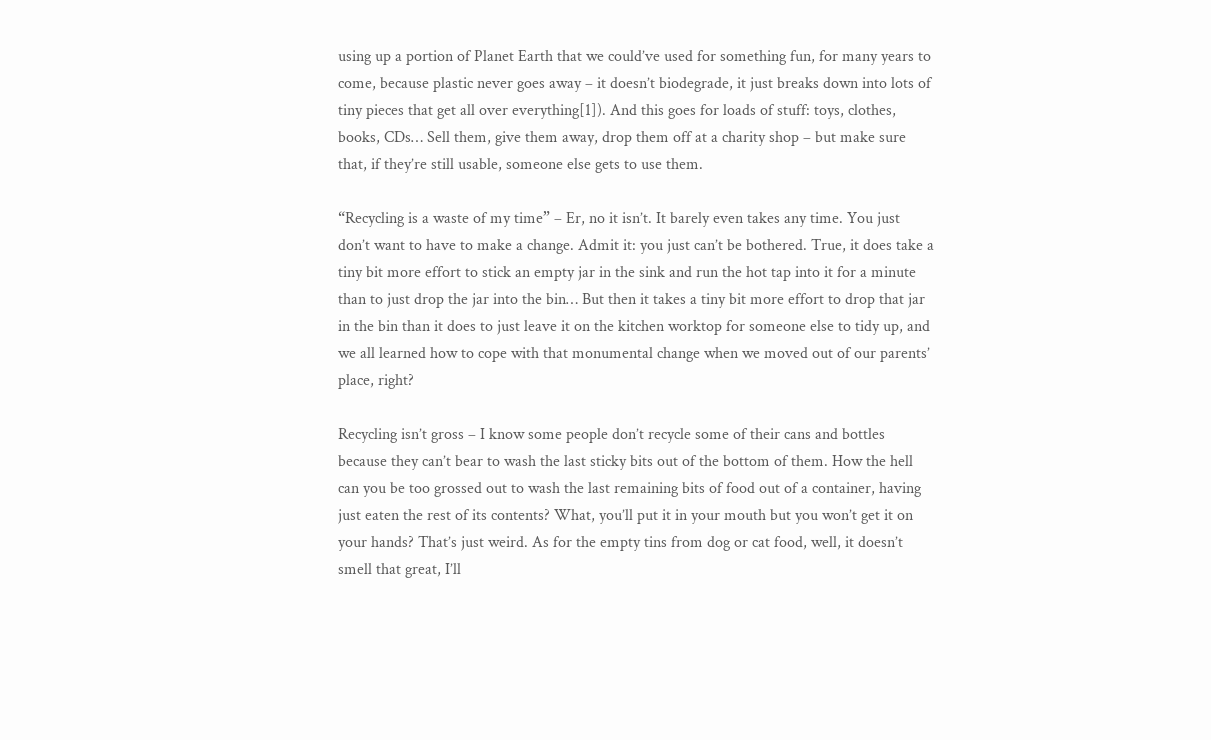using up a portion of Planet Earth that we could’ve used for something fun, for many years to come, because plastic never goes away – it doesn’t biodegrade, it just breaks down into lots of tiny pieces that get all over everything[1]). And this goes for loads of stuff: toys, clothes, books, CDs… Sell them, give them away, drop them off at a charity shop – but make sure that, if they’re still usable, someone else gets to use them.

“Recycling is a waste of my time” – Er, no it isn’t. It barely even takes any time. You just don’t want to have to make a change. Admit it: you just can’t be bothered. True, it does take a tiny bit more effort to stick an empty jar in the sink and run the hot tap into it for a minute than to just drop the jar into the bin… But then it takes a tiny bit more effort to drop that jar in the bin than it does to just leave it on the kitchen worktop for someone else to tidy up, and we all learned how to cope with that monumental change when we moved out of our parents’ place, right?

Recycling isn’t gross – I know some people don’t recycle some of their cans and bottles because they can’t bear to wash the last sticky bits out of the bottom of them. How the hell can you be too grossed out to wash the last remaining bits of food out of a container, having just eaten the rest of its contents? What, you’ll put it in your mouth but you won’t get it on your hands? That’s just weird. As for the empty tins from dog or cat food, well, it doesn’t smell that great, I’ll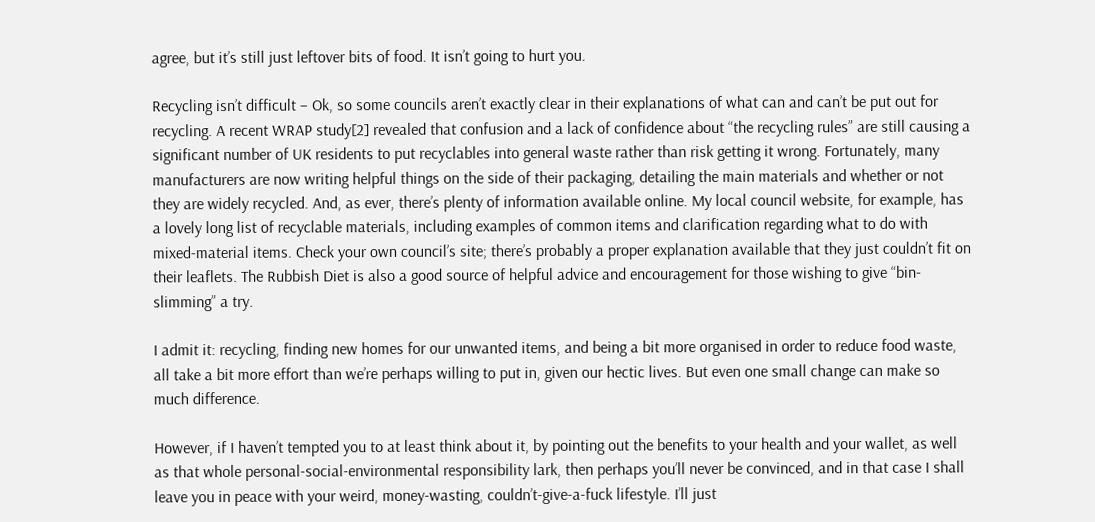agree, but it’s still just leftover bits of food. It isn’t going to hurt you.

Recycling isn’t difficult – Ok, so some councils aren’t exactly clear in their explanations of what can and can’t be put out for recycling. A recent WRAP study[2] revealed that confusion and a lack of confidence about “the recycling rules” are still causing a significant number of UK residents to put recyclables into general waste rather than risk getting it wrong. Fortunately, many manufacturers are now writing helpful things on the side of their packaging, detailing the main materials and whether or not they are widely recycled. And, as ever, there’s plenty of information available online. My local council website, for example, has a lovely long list of recyclable materials, including examples of common items and clarification regarding what to do with mixed-material items. Check your own council’s site; there’s probably a proper explanation available that they just couldn’t fit on their leaflets. The Rubbish Diet is also a good source of helpful advice and encouragement for those wishing to give “bin-slimming” a try.

I admit it: recycling, finding new homes for our unwanted items, and being a bit more organised in order to reduce food waste, all take a bit more effort than we’re perhaps willing to put in, given our hectic lives. But even one small change can make so much difference.

However, if I haven’t tempted you to at least think about it, by pointing out the benefits to your health and your wallet, as well as that whole personal-social-environmental responsibility lark, then perhaps you’ll never be convinced, and in that case I shall leave you in peace with your weird, money-wasting, couldn’t-give-a-fuck lifestyle. I’ll just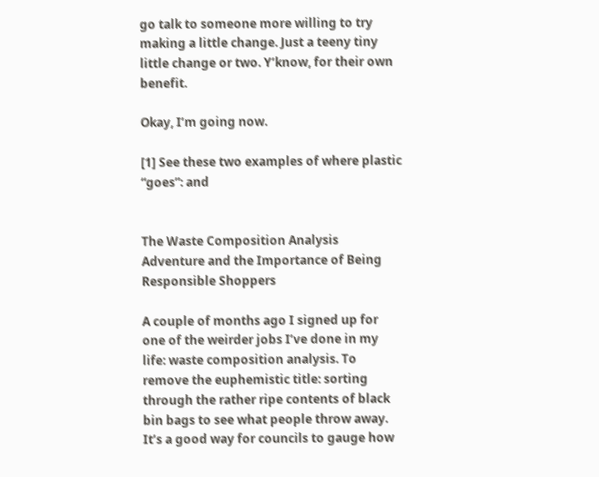go talk to someone more willing to try making a little change. Just a teeny tiny little change or two. Y’know, for their own benefit.

Okay, I’m going now.

[1] See these two examples of where plastic “goes”: and


The Waste Composition Analysis Adventure and the Importance of Being Responsible Shoppers

A couple of months ago I signed up for one of the weirder jobs I’ve done in my life: waste composition analysis. To remove the euphemistic title: sorting through the rather ripe contents of black bin bags to see what people throw away. It’s a good way for councils to gauge how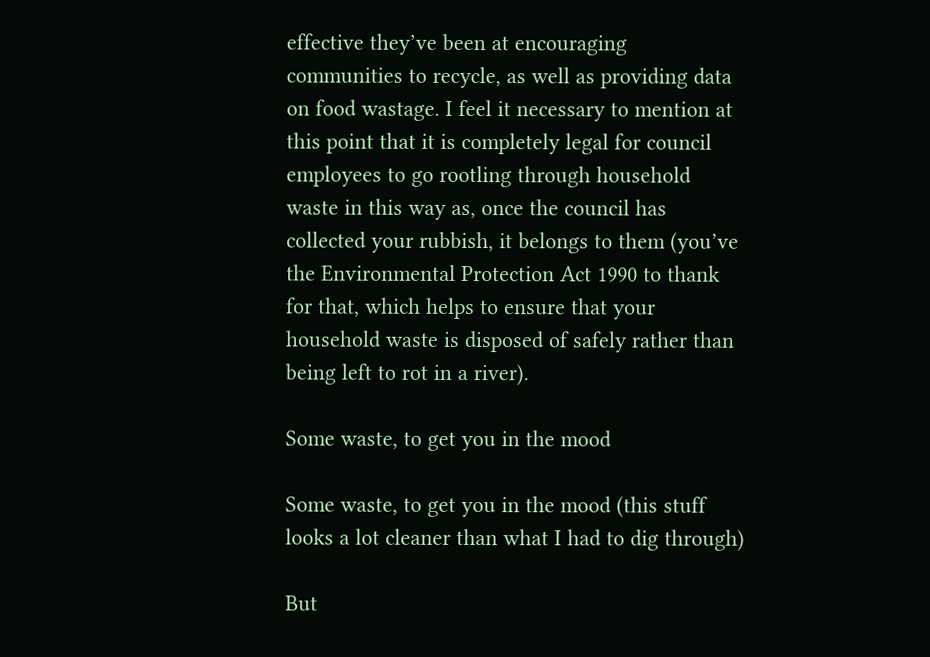effective they’ve been at encouraging communities to recycle, as well as providing data on food wastage. I feel it necessary to mention at this point that it is completely legal for council employees to go rootling through household waste in this way as, once the council has collected your rubbish, it belongs to them (you’ve the Environmental Protection Act 1990 to thank for that, which helps to ensure that your household waste is disposed of safely rather than being left to rot in a river).

Some waste, to get you in the mood

Some waste, to get you in the mood (this stuff looks a lot cleaner than what I had to dig through)

But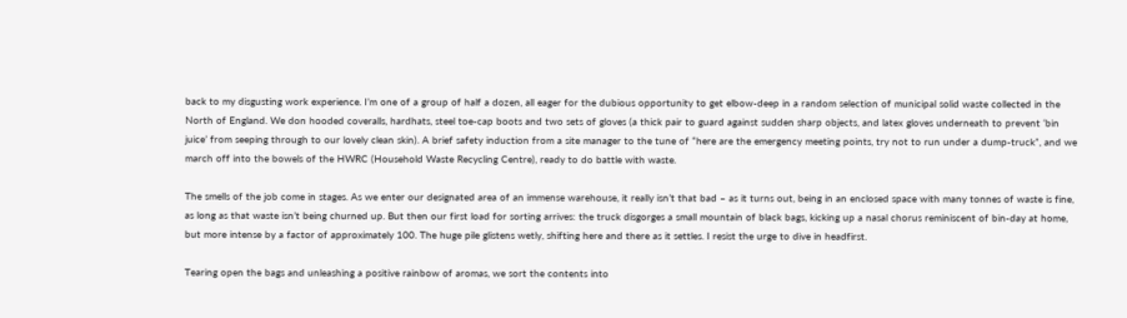back to my disgusting work experience. I’m one of a group of half a dozen, all eager for the dubious opportunity to get elbow-deep in a random selection of municipal solid waste collected in the North of England. We don hooded coveralls, hardhats, steel toe-cap boots and two sets of gloves (a thick pair to guard against sudden sharp objects, and latex gloves underneath to prevent ‘bin juice’ from seeping through to our lovely clean skin). A brief safety induction from a site manager to the tune of “here are the emergency meeting points, try not to run under a dump-truck”, and we march off into the bowels of the HWRC (Household Waste Recycling Centre), ready to do battle with waste.

The smells of the job come in stages. As we enter our designated area of an immense warehouse, it really isn’t that bad – as it turns out, being in an enclosed space with many tonnes of waste is fine, as long as that waste isn’t being churned up. But then our first load for sorting arrives: the truck disgorges a small mountain of black bags, kicking up a nasal chorus reminiscent of bin-day at home, but more intense by a factor of approximately 100. The huge pile glistens wetly, shifting here and there as it settles. I resist the urge to dive in headfirst.

Tearing open the bags and unleashing a positive rainbow of aromas, we sort the contents into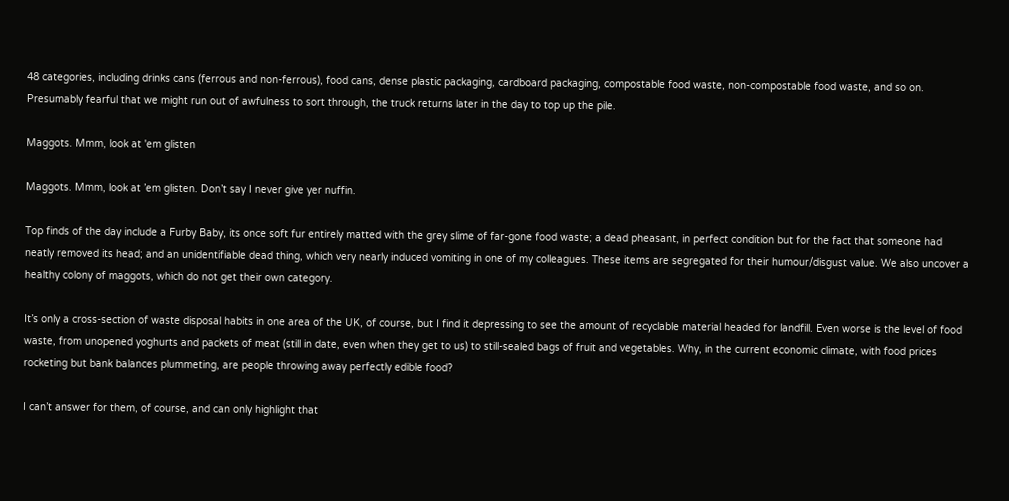48 categories, including drinks cans (ferrous and non-ferrous), food cans, dense plastic packaging, cardboard packaging, compostable food waste, non-compostable food waste, and so on. Presumably fearful that we might run out of awfulness to sort through, the truck returns later in the day to top up the pile.

Maggots. Mmm, look at 'em glisten

Maggots. Mmm, look at ’em glisten. Don’t say I never give yer nuffin.

Top finds of the day include a Furby Baby, its once soft fur entirely matted with the grey slime of far-gone food waste; a dead pheasant, in perfect condition but for the fact that someone had neatly removed its head; and an unidentifiable dead thing, which very nearly induced vomiting in one of my colleagues. These items are segregated for their humour/disgust value. We also uncover a healthy colony of maggots, which do not get their own category.

It’s only a cross-section of waste disposal habits in one area of the UK, of course, but I find it depressing to see the amount of recyclable material headed for landfill. Even worse is the level of food waste, from unopened yoghurts and packets of meat (still in date, even when they get to us) to still-sealed bags of fruit and vegetables. Why, in the current economic climate, with food prices rocketing but bank balances plummeting, are people throwing away perfectly edible food?

I can’t answer for them, of course, and can only highlight that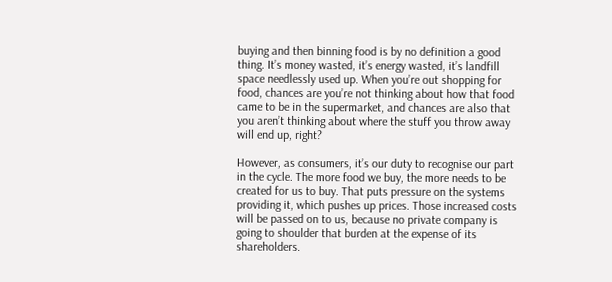buying and then binning food is by no definition a good thing. It’s money wasted, it’s energy wasted, it’s landfill space needlessly used up. When you’re out shopping for food, chances are you’re not thinking about how that food came to be in the supermarket, and chances are also that you aren’t thinking about where the stuff you throw away will end up, right?

However, as consumers, it’s our duty to recognise our part in the cycle. The more food we buy, the more needs to be created for us to buy. That puts pressure on the systems providing it, which pushes up prices. Those increased costs will be passed on to us, because no private company is going to shoulder that burden at the expense of its shareholders.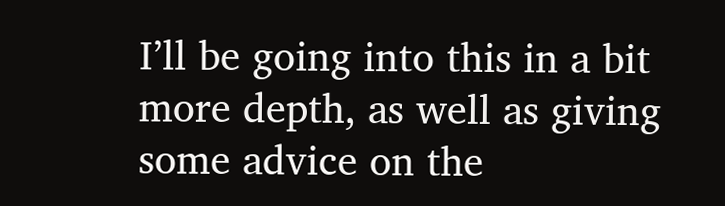I’ll be going into this in a bit more depth, as well as giving some advice on the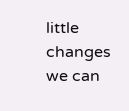little changes we can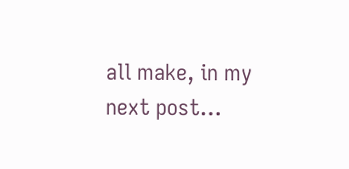all make, in my next post…